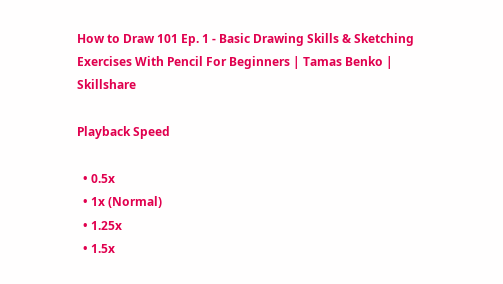How to Draw 101 Ep. 1 - Basic Drawing Skills & Sketching Exercises With Pencil For Beginners | Tamas Benko | Skillshare

Playback Speed

  • 0.5x
  • 1x (Normal)
  • 1.25x
  • 1.5x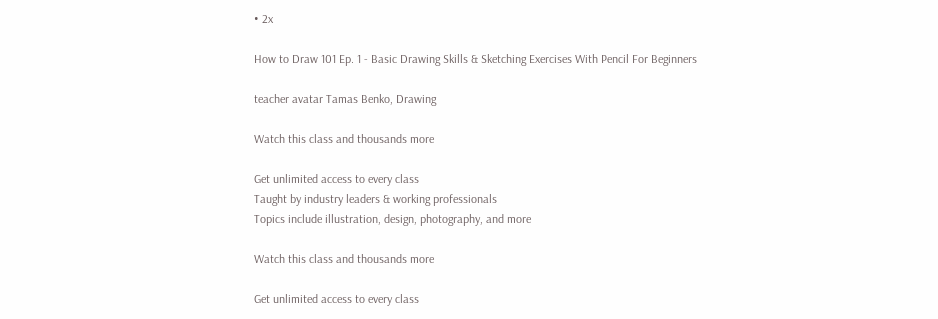• 2x

How to Draw 101 Ep. 1 - Basic Drawing Skills & Sketching Exercises With Pencil For Beginners

teacher avatar Tamas Benko, Drawing

Watch this class and thousands more

Get unlimited access to every class
Taught by industry leaders & working professionals
Topics include illustration, design, photography, and more

Watch this class and thousands more

Get unlimited access to every class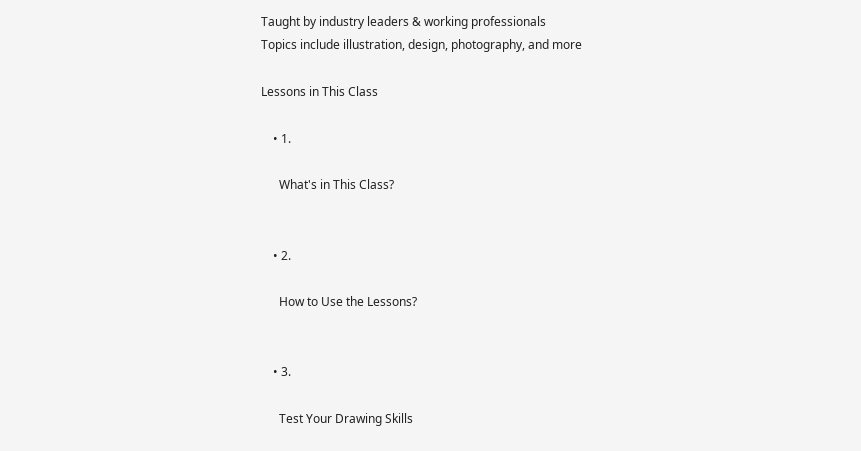Taught by industry leaders & working professionals
Topics include illustration, design, photography, and more

Lessons in This Class

    • 1.

      What's in This Class?


    • 2.

      How to Use the Lessons?


    • 3.

      Test Your Drawing Skills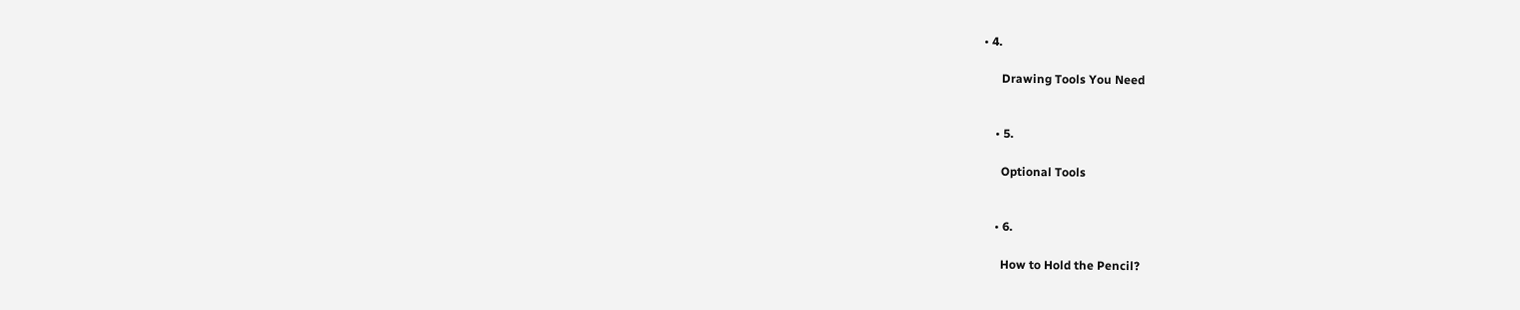• 4.

      Drawing Tools You Need


    • 5.

      Optional Tools


    • 6.

      How to Hold the Pencil?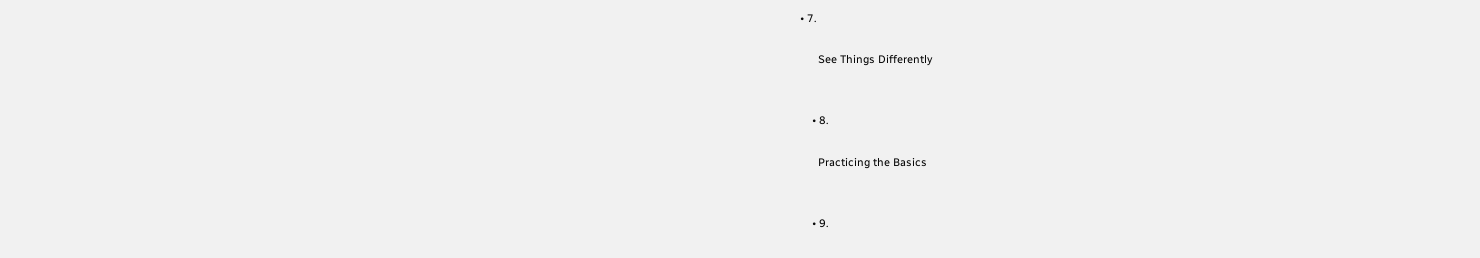• 7.

      See Things Differently


    • 8.

      Practicing the Basics


    • 9.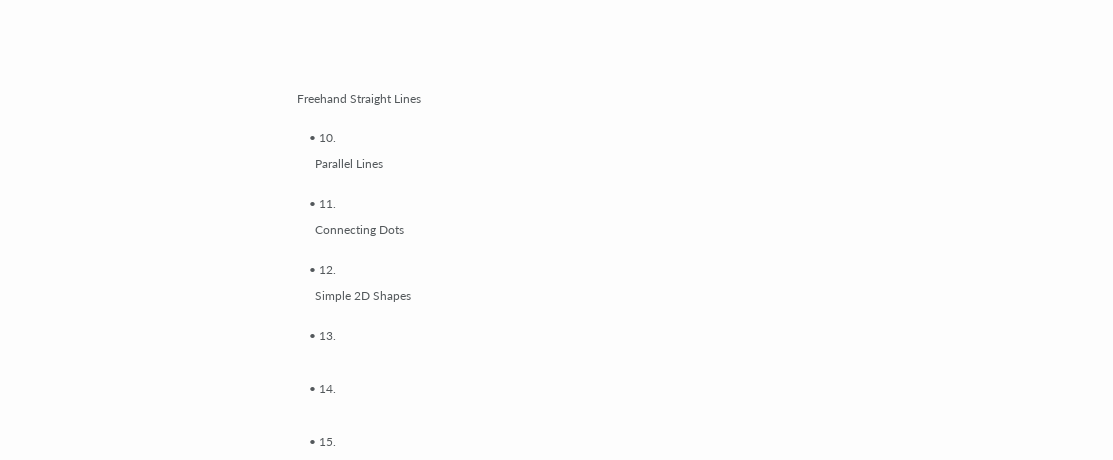Freehand Straight Lines


    • 10.

      Parallel Lines


    • 11.

      Connecting Dots


    • 12.

      Simple 2D Shapes


    • 13.



    • 14.



    • 15.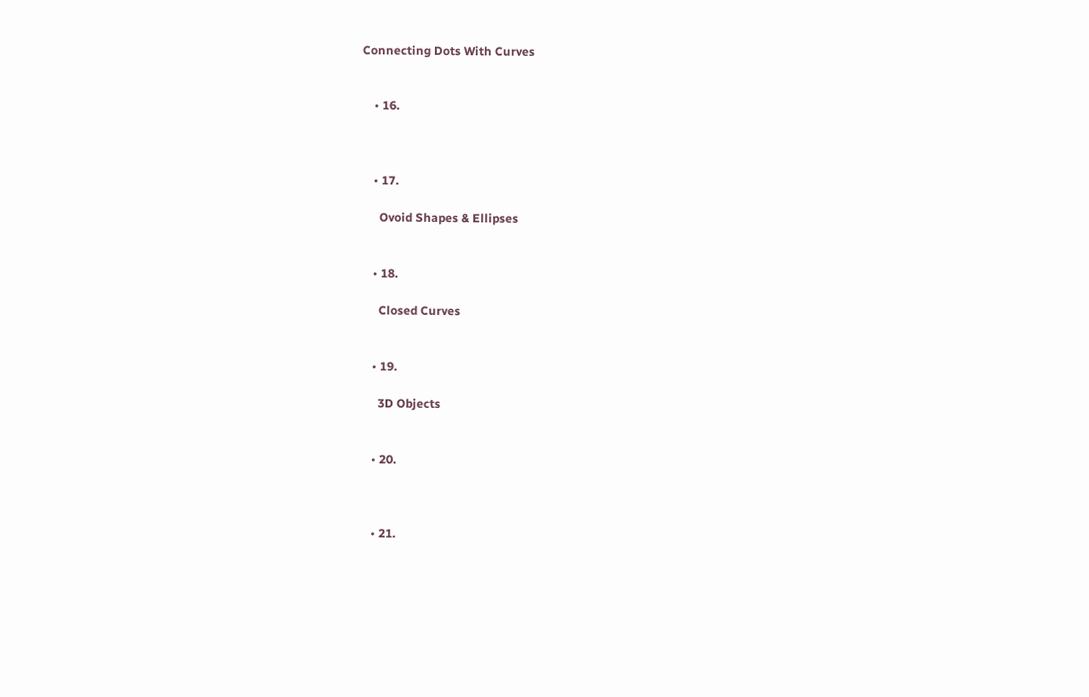Connecting Dots With Curves


    • 16.



    • 17.

      Ovoid Shapes & Ellipses


    • 18.

      Closed Curves


    • 19.

      3D Objects


    • 20.



    • 21.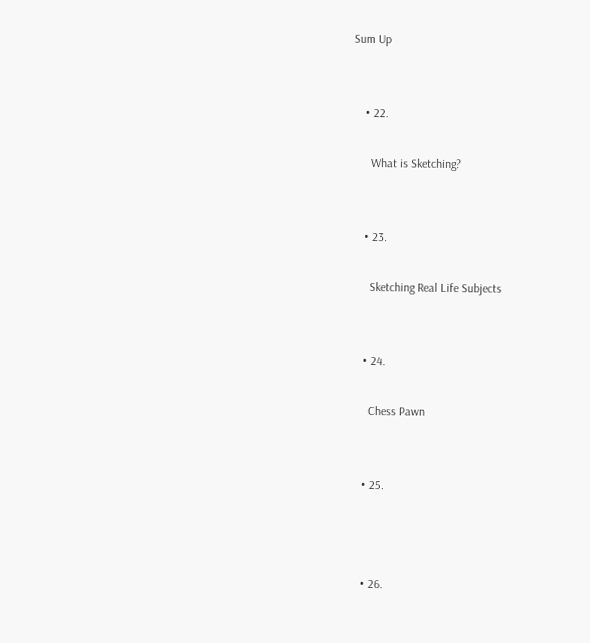Sum Up


    • 22.

      What is Sketching?


    • 23.

      Sketching Real Life Subjects


    • 24.

      Chess Pawn


    • 25.



    • 26.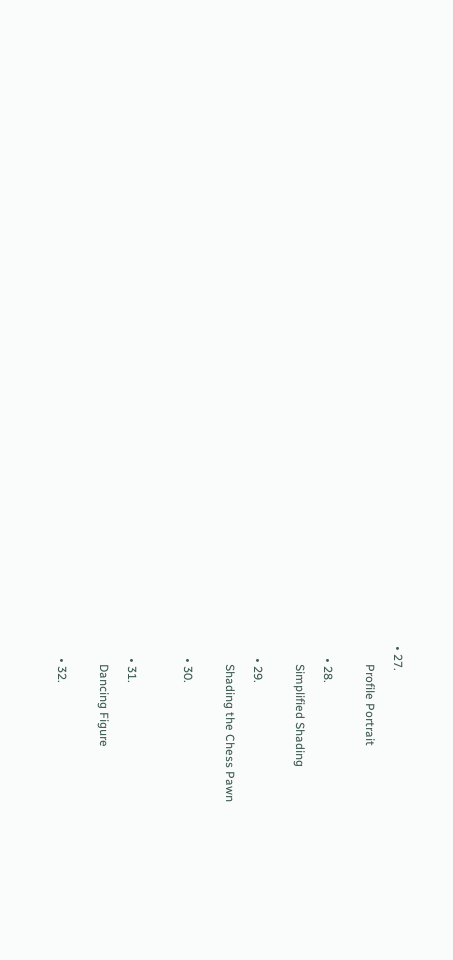• 27.

      Profile Portrait


    • 28.

      Simplified Shading


    • 29.

      Shading the Chess Pawn


    • 30.



    • 31.

      Dancing Figure


    • 32.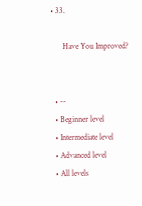• 33.

      Have You Improved?


  • --
  • Beginner level
  • Intermediate level
  • Advanced level
  • All levels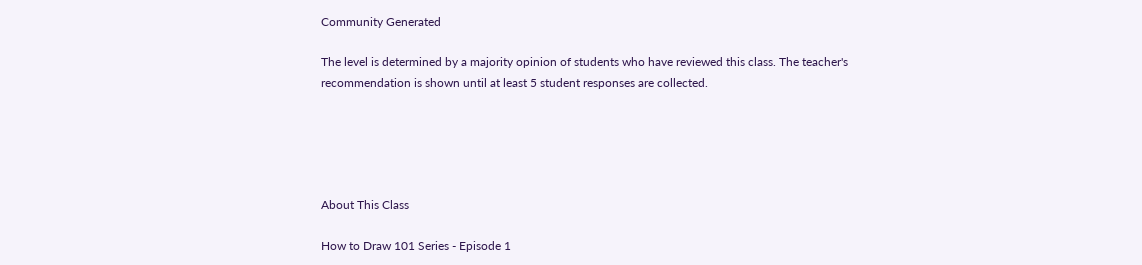Community Generated

The level is determined by a majority opinion of students who have reviewed this class. The teacher's recommendation is shown until at least 5 student responses are collected.





About This Class

How to Draw 101 Series - Episode 1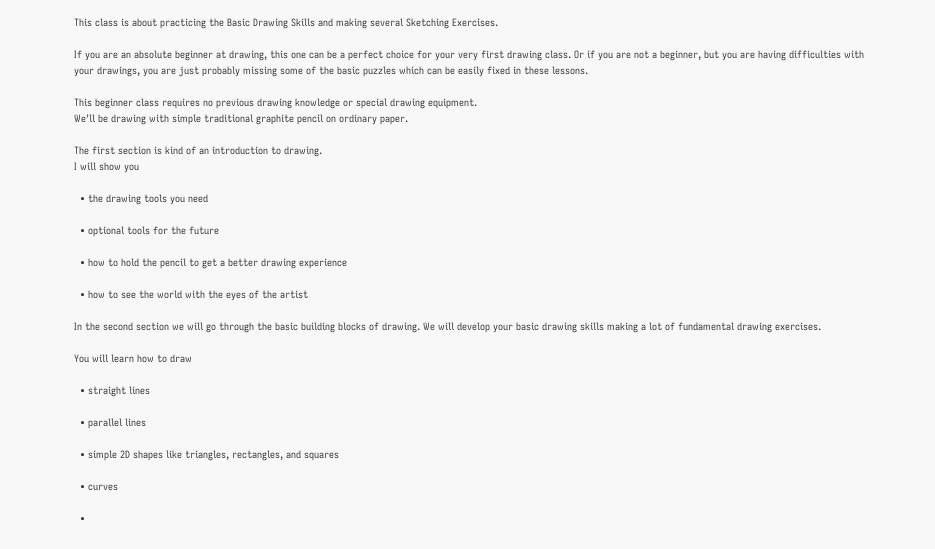This class is about practicing the Basic Drawing Skills and making several Sketching Exercises.

If you are an absolute beginner at drawing, this one can be a perfect choice for your very first drawing class. Or if you are not a beginner, but you are having difficulties with your drawings, you are just probably missing some of the basic puzzles which can be easily fixed in these lessons.

This beginner class requires no previous drawing knowledge or special drawing equipment.
We'll be drawing with simple traditional graphite pencil on ordinary paper.

The first section is kind of an introduction to drawing.
I will show you

  • the drawing tools you need

  • optional tools for the future

  • how to hold the pencil to get a better drawing experience

  • how to see the world with the eyes of the artist

In the second section we will go through the basic building blocks of drawing. We will develop your basic drawing skills making a lot of fundamental drawing exercises.

You will learn how to draw

  • straight lines

  • parallel lines

  • simple 2D shapes like triangles, rectangles, and squares

  • curves

  •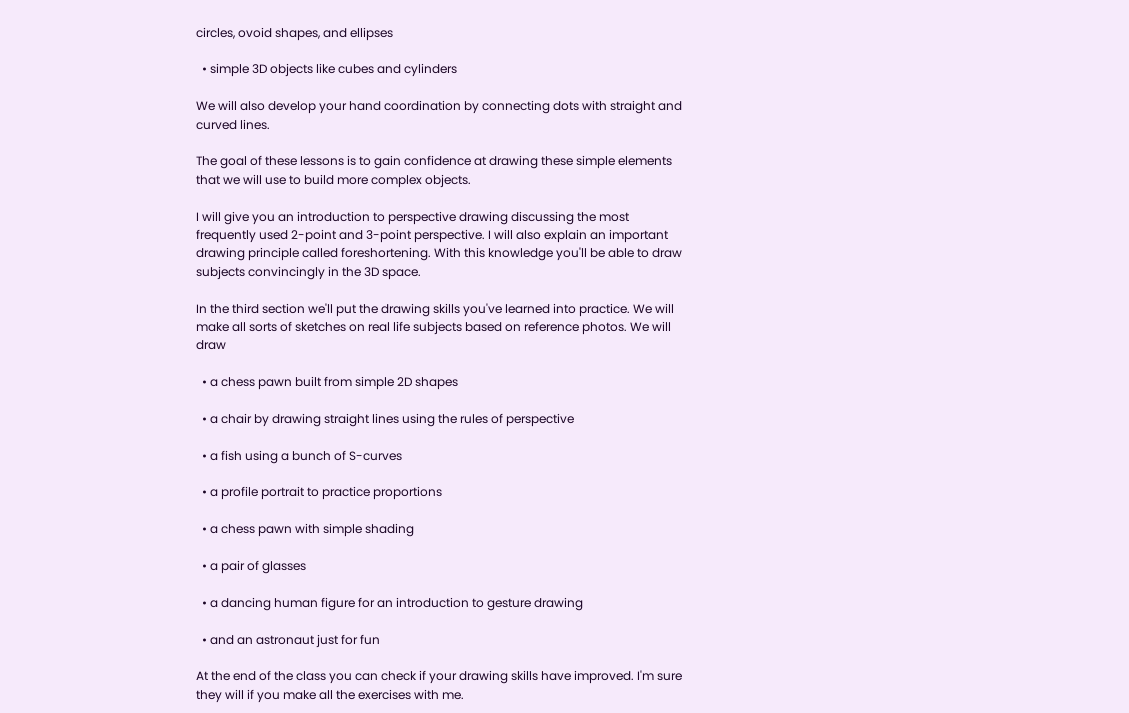circles, ovoid shapes, and ellipses

  • simple 3D objects like cubes and cylinders

We will also develop your hand coordination by connecting dots with straight and curved lines.

The goal of these lessons is to gain confidence at drawing these simple elements that we will use to build more complex objects.

I will give you an introduction to perspective drawing discussing the most frequently used 2-point and 3-point perspective. I will also explain an important drawing principle called foreshortening. With this knowledge you'll be able to draw subjects convincingly in the 3D space.

In the third section we'll put the drawing skills you've learned into practice. We will make all sorts of sketches on real life subjects based on reference photos. We will draw

  • a chess pawn built from simple 2D shapes

  • a chair by drawing straight lines using the rules of perspective

  • a fish using a bunch of S-curves

  • a profile portrait to practice proportions

  • a chess pawn with simple shading

  • a pair of glasses

  • a dancing human figure for an introduction to gesture drawing

  • and an astronaut just for fun

At the end of the class you can check if your drawing skills have improved. I'm sure they will if you make all the exercises with me.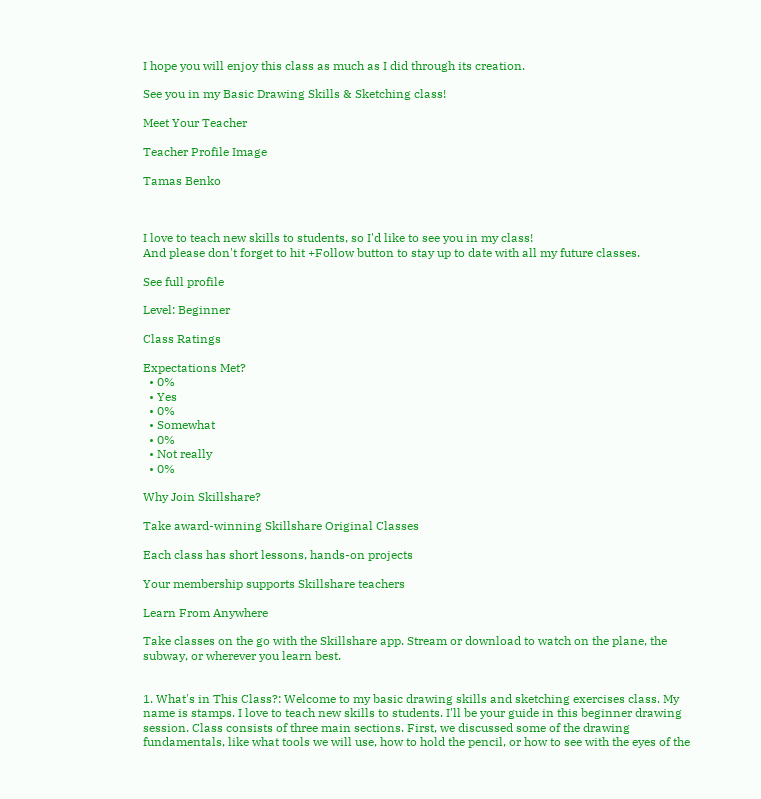I hope you will enjoy this class as much as I did through its creation.

See you in my Basic Drawing Skills & Sketching class!

Meet Your Teacher

Teacher Profile Image

Tamas Benko



I love to teach new skills to students, so I'd like to see you in my class!
And please don't forget to hit +Follow button to stay up to date with all my future classes.

See full profile

Level: Beginner

Class Ratings

Expectations Met?
  • 0%
  • Yes
  • 0%
  • Somewhat
  • 0%
  • Not really
  • 0%

Why Join Skillshare?

Take award-winning Skillshare Original Classes

Each class has short lessons, hands-on projects

Your membership supports Skillshare teachers

Learn From Anywhere

Take classes on the go with the Skillshare app. Stream or download to watch on the plane, the subway, or wherever you learn best.


1. What's in This Class?: Welcome to my basic drawing skills and sketching exercises class. My name is stamps. I love to teach new skills to students. I'll be your guide in this beginner drawing session. Class consists of three main sections. First, we discussed some of the drawing fundamentals, like what tools we will use, how to hold the pencil, or how to see with the eyes of the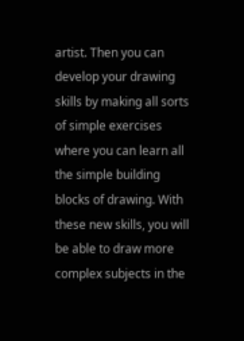artist. Then you can develop your drawing skills by making all sorts of simple exercises where you can learn all the simple building blocks of drawing. With these new skills, you will be able to draw more complex subjects in the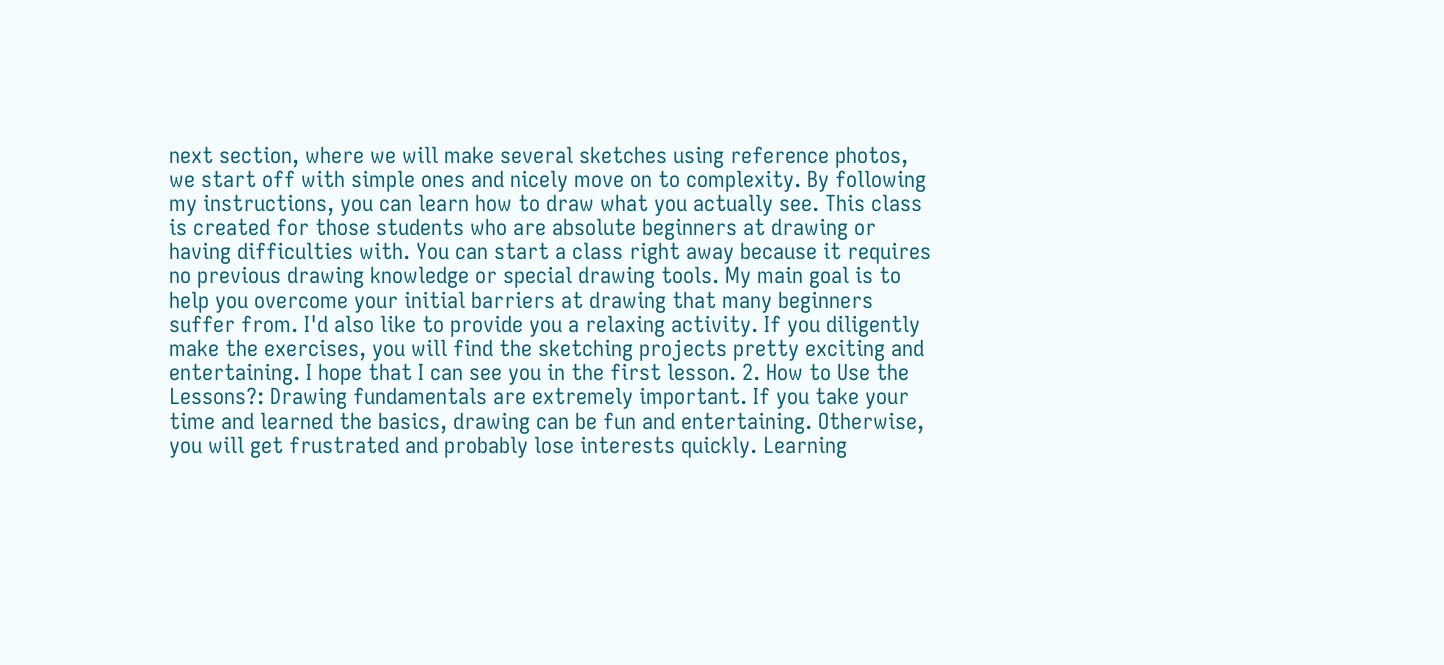next section, where we will make several sketches using reference photos, we start off with simple ones and nicely move on to complexity. By following my instructions, you can learn how to draw what you actually see. This class is created for those students who are absolute beginners at drawing or having difficulties with. You can start a class right away because it requires no previous drawing knowledge or special drawing tools. My main goal is to help you overcome your initial barriers at drawing that many beginners suffer from. I'd also like to provide you a relaxing activity. If you diligently make the exercises, you will find the sketching projects pretty exciting and entertaining. I hope that I can see you in the first lesson. 2. How to Use the Lessons?: Drawing fundamentals are extremely important. If you take your time and learned the basics, drawing can be fun and entertaining. Otherwise, you will get frustrated and probably lose interests quickly. Learning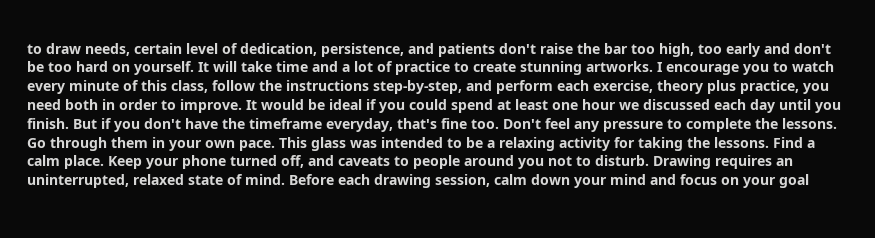to draw needs, certain level of dedication, persistence, and patients don't raise the bar too high, too early and don't be too hard on yourself. It will take time and a lot of practice to create stunning artworks. I encourage you to watch every minute of this class, follow the instructions step-by-step, and perform each exercise, theory plus practice, you need both in order to improve. It would be ideal if you could spend at least one hour we discussed each day until you finish. But if you don't have the timeframe everyday, that's fine too. Don't feel any pressure to complete the lessons. Go through them in your own pace. This glass was intended to be a relaxing activity for taking the lessons. Find a calm place. Keep your phone turned off, and caveats to people around you not to disturb. Drawing requires an uninterrupted, relaxed state of mind. Before each drawing session, calm down your mind and focus on your goal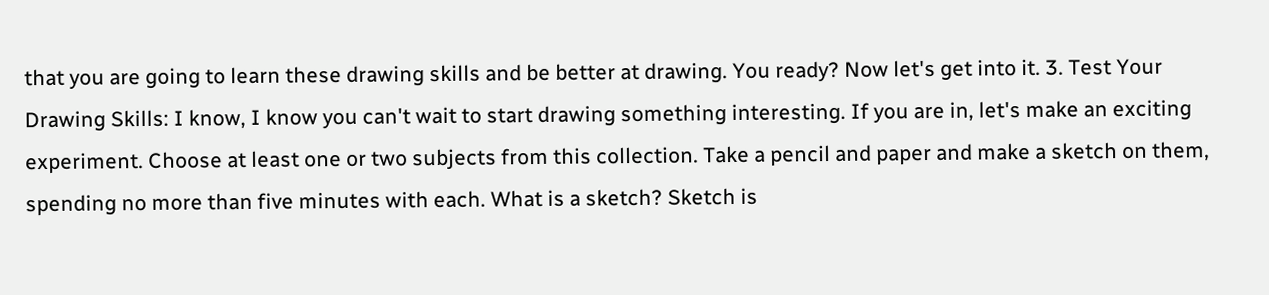that you are going to learn these drawing skills and be better at drawing. You ready? Now let's get into it. 3. Test Your Drawing Skills: I know, I know you can't wait to start drawing something interesting. If you are in, let's make an exciting experiment. Choose at least one or two subjects from this collection. Take a pencil and paper and make a sketch on them, spending no more than five minutes with each. What is a sketch? Sketch is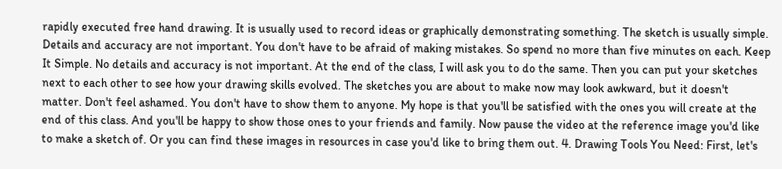rapidly executed free hand drawing. It is usually used to record ideas or graphically demonstrating something. The sketch is usually simple. Details and accuracy are not important. You don't have to be afraid of making mistakes. So spend no more than five minutes on each. Keep It Simple. No details and accuracy is not important. At the end of the class, I will ask you to do the same. Then you can put your sketches next to each other to see how your drawing skills evolved. The sketches you are about to make now may look awkward, but it doesn't matter. Don't feel ashamed. You don't have to show them to anyone. My hope is that you'll be satisfied with the ones you will create at the end of this class. And you'll be happy to show those ones to your friends and family. Now pause the video at the reference image you'd like to make a sketch of. Or you can find these images in resources in case you'd like to bring them out. 4. Drawing Tools You Need: First, let's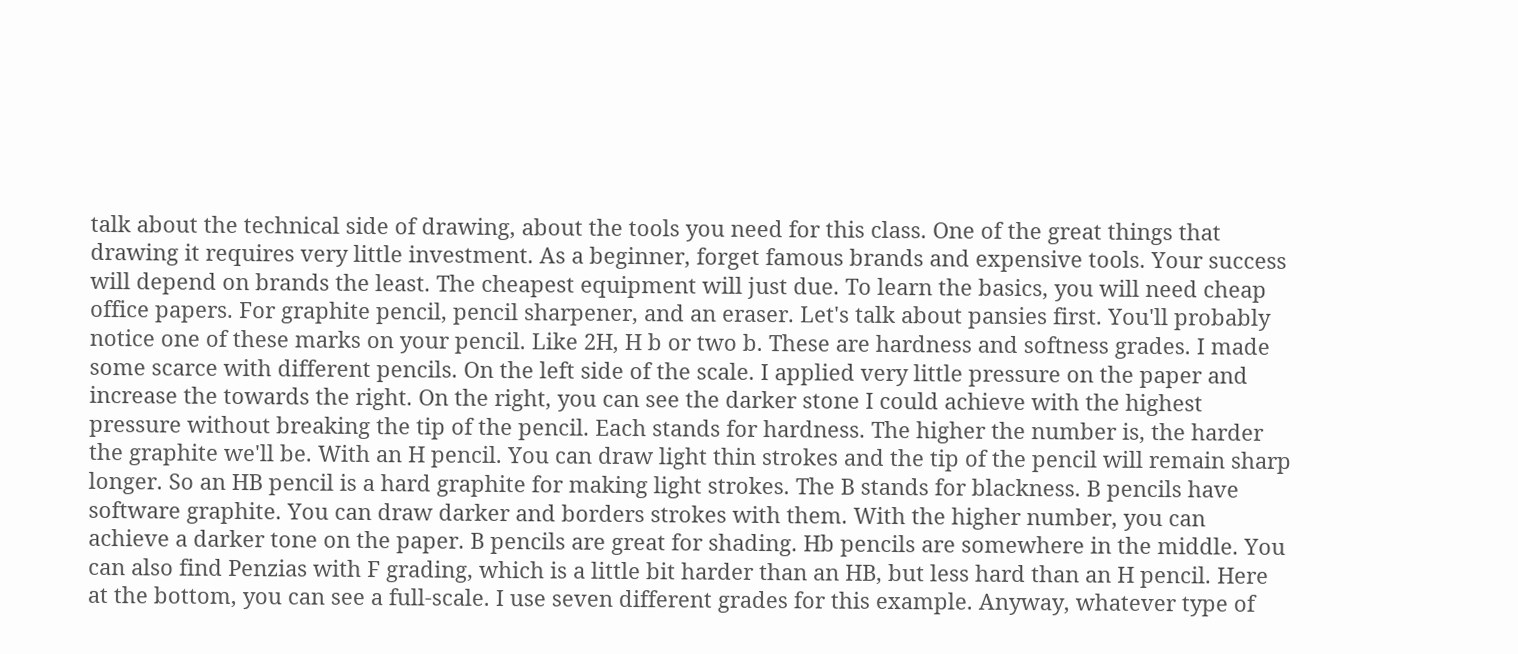talk about the technical side of drawing, about the tools you need for this class. One of the great things that drawing it requires very little investment. As a beginner, forget famous brands and expensive tools. Your success will depend on brands the least. The cheapest equipment will just due. To learn the basics, you will need cheap office papers. For graphite pencil, pencil sharpener, and an eraser. Let's talk about pansies first. You'll probably notice one of these marks on your pencil. Like 2H, H b or two b. These are hardness and softness grades. I made some scarce with different pencils. On the left side of the scale. I applied very little pressure on the paper and increase the towards the right. On the right, you can see the darker stone I could achieve with the highest pressure without breaking the tip of the pencil. Each stands for hardness. The higher the number is, the harder the graphite we'll be. With an H pencil. You can draw light thin strokes and the tip of the pencil will remain sharp longer. So an HB pencil is a hard graphite for making light strokes. The B stands for blackness. B pencils have software graphite. You can draw darker and borders strokes with them. With the higher number, you can achieve a darker tone on the paper. B pencils are great for shading. Hb pencils are somewhere in the middle. You can also find Penzias with F grading, which is a little bit harder than an HB, but less hard than an H pencil. Here at the bottom, you can see a full-scale. I use seven different grades for this example. Anyway, whatever type of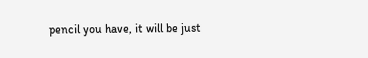pencil you have, it will be just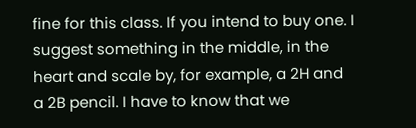fine for this class. If you intend to buy one. I suggest something in the middle, in the heart and scale by, for example, a 2H and a 2B pencil. I have to know that we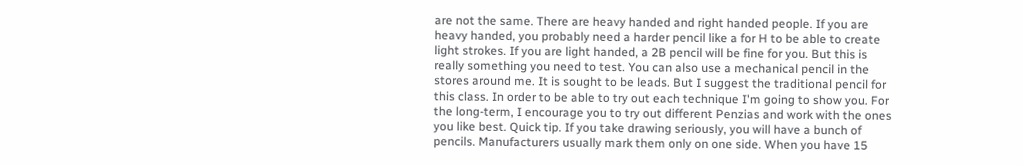are not the same. There are heavy handed and right handed people. If you are heavy handed, you probably need a harder pencil like a for H to be able to create light strokes. If you are light handed, a 2B pencil will be fine for you. But this is really something you need to test. You can also use a mechanical pencil in the stores around me. It is sought to be leads. But I suggest the traditional pencil for this class. In order to be able to try out each technique I'm going to show you. For the long-term, I encourage you to try out different Penzias and work with the ones you like best. Quick tip. If you take drawing seriously, you will have a bunch of pencils. Manufacturers usually mark them only on one side. When you have 15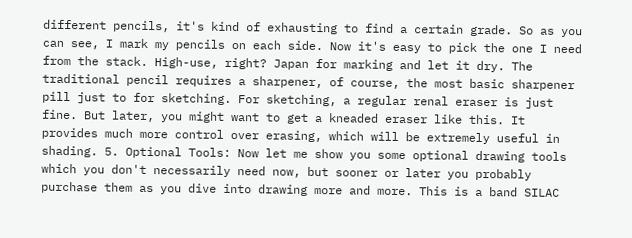different pencils, it's kind of exhausting to find a certain grade. So as you can see, I mark my pencils on each side. Now it's easy to pick the one I need from the stack. High-use, right? Japan for marking and let it dry. The traditional pencil requires a sharpener, of course, the most basic sharpener pill just to for sketching. For sketching, a regular renal eraser is just fine. But later, you might want to get a kneaded eraser like this. It provides much more control over erasing, which will be extremely useful in shading. 5. Optional Tools: Now let me show you some optional drawing tools which you don't necessarily need now, but sooner or later you probably purchase them as you dive into drawing more and more. This is a band SILAC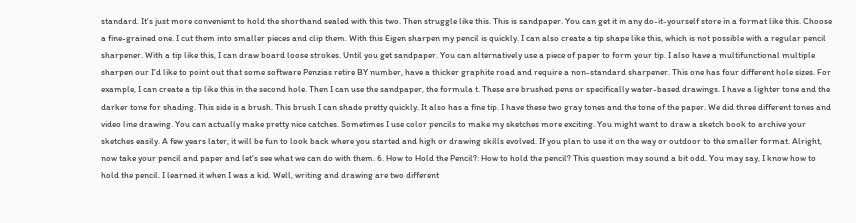standard. It's just more convenient to hold the shorthand sealed with this two. Then struggle like this. This is sandpaper. You can get it in any do-it-yourself store in a format like this. Choose a fine-grained one. I cut them into smaller pieces and clip them. With this Eigen sharpen my pencil is quickly. I can also create a tip shape like this, which is not possible with a regular pencil sharpener. With a tip like this, I can draw board loose strokes. Until you get sandpaper. You can alternatively use a piece of paper to form your tip. I also have a multifunctional multiple sharpen our I'd like to point out that some software Penzias retire BY number, have a thicker graphite road and require a non-standard sharpener. This one has four different hole sizes. For example, I can create a tip like this in the second hole. Then I can use the sandpaper, the formula t. These are brushed pens or specifically water-based drawings. I have a lighter tone and the darker tone for shading. This side is a brush. This brush I can shade pretty quickly. It also has a fine tip. I have these two gray tones and the tone of the paper. We did three different tones and video line drawing. You can actually make pretty nice catches. Sometimes I use color pencils to make my sketches more exciting. You might want to draw a sketch book to archive your sketches easily. A few years later, it will be fun to look back where you started and high or drawing skills evolved. If you plan to use it on the way or outdoor to the smaller format. Alright, now take your pencil and paper and let's see what we can do with them. 6. How to Hold the Pencil?: How to hold the pencil? This question may sound a bit odd. You may say, I know how to hold the pencil. I learned it when I was a kid. Well, writing and drawing are two different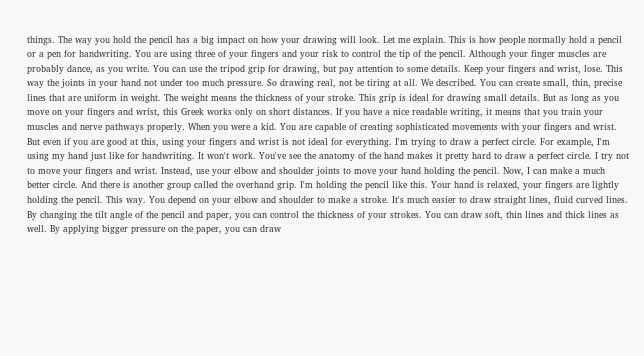things. The way you hold the pencil has a big impact on how your drawing will look. Let me explain. This is how people normally hold a pencil or a pen for handwriting. You are using three of your fingers and your risk to control the tip of the pencil. Although your finger muscles are probably dance, as you write. You can use the tripod grip for drawing, but pay attention to some details. Keep your fingers and wrist, lose. This way the joints in your hand not under too much pressure. So drawing real, not be tiring at all. We described. You can create small, thin, precise lines that are uniform in weight. The weight means the thickness of your stroke. This grip is ideal for drawing small details. But as long as you move on your fingers and wrist, this Greek works only on short distances. If you have a nice readable writing, it means that you train your muscles and nerve pathways properly. When you were a kid. You are capable of creating sophisticated movements with your fingers and wrist. But even if you are good at this, using your fingers and wrist is not ideal for everything. I'm trying to draw a perfect circle. For example, I'm using my hand just like for handwriting. It won't work. You've see the anatomy of the hand makes it pretty hard to draw a perfect circle. I try not to move your fingers and wrist. Instead, use your elbow and shoulder joints to move your hand holding the pencil. Now, I can make a much better circle. And there is another group called the overhand grip. I'm holding the pencil like this. Your hand is relaxed, your fingers are lightly holding the pencil. This way. You depend on your elbow and shoulder to make a stroke. It's much easier to draw straight lines, fluid curved lines. By changing the tilt angle of the pencil and paper, you can control the thickness of your strokes. You can draw soft, thin lines and thick lines as well. By applying bigger pressure on the paper, you can draw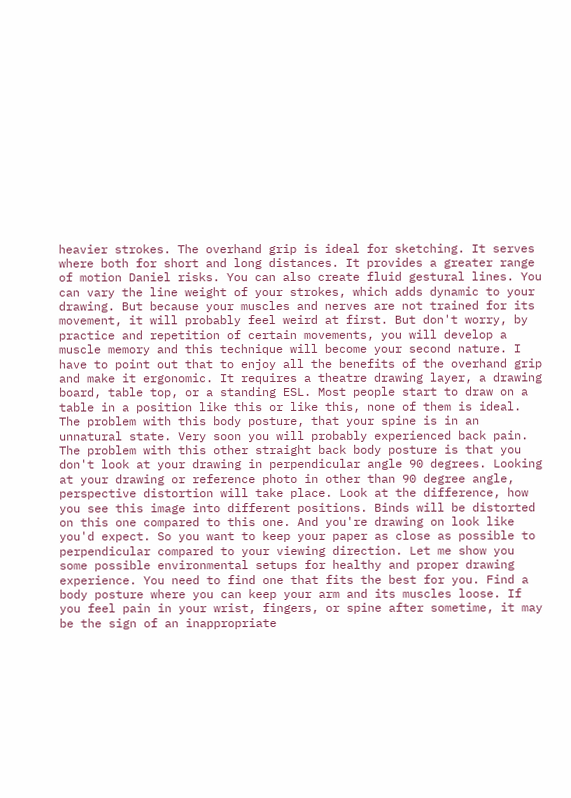heavier strokes. The overhand grip is ideal for sketching. It serves where both for short and long distances. It provides a greater range of motion Daniel risks. You can also create fluid gestural lines. You can vary the line weight of your strokes, which adds dynamic to your drawing. But because your muscles and nerves are not trained for its movement, it will probably feel weird at first. But don't worry, by practice and repetition of certain movements, you will develop a muscle memory and this technique will become your second nature. I have to point out that to enjoy all the benefits of the overhand grip and make it ergonomic. It requires a theatre drawing layer, a drawing board, table top, or a standing ESL. Most people start to draw on a table in a position like this or like this, none of them is ideal. The problem with this body posture, that your spine is in an unnatural state. Very soon you will probably experienced back pain. The problem with this other straight back body posture is that you don't look at your drawing in perpendicular angle 90 degrees. Looking at your drawing or reference photo in other than 90 degree angle, perspective distortion will take place. Look at the difference, how you see this image into different positions. Binds will be distorted on this one compared to this one. And you're drawing on look like you'd expect. So you want to keep your paper as close as possible to perpendicular compared to your viewing direction. Let me show you some possible environmental setups for healthy and proper drawing experience. You need to find one that fits the best for you. Find a body posture where you can keep your arm and its muscles loose. If you feel pain in your wrist, fingers, or spine after sometime, it may be the sign of an inappropriate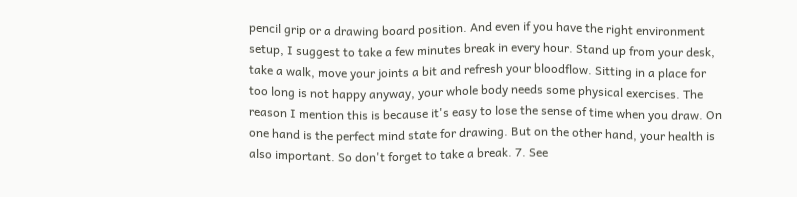pencil grip or a drawing board position. And even if you have the right environment setup, I suggest to take a few minutes break in every hour. Stand up from your desk, take a walk, move your joints a bit and refresh your bloodflow. Sitting in a place for too long is not happy anyway, your whole body needs some physical exercises. The reason I mention this is because it's easy to lose the sense of time when you draw. On one hand is the perfect mind state for drawing. But on the other hand, your health is also important. So don't forget to take a break. 7. See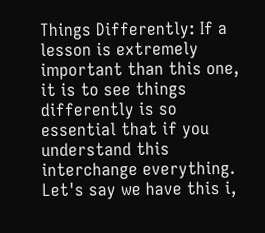Things Differently: If a lesson is extremely important than this one, it is to see things differently is so essential that if you understand this interchange everything. Let's say we have this i,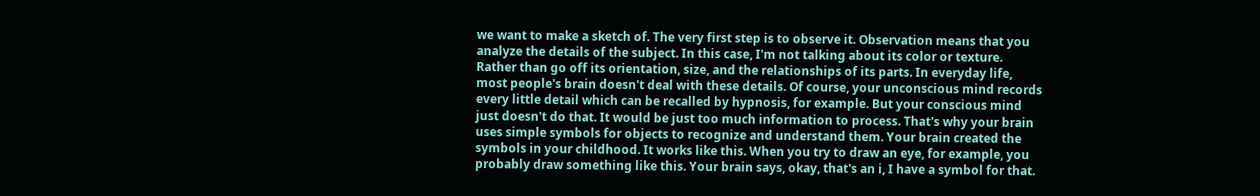we want to make a sketch of. The very first step is to observe it. Observation means that you analyze the details of the subject. In this case, I'm not talking about its color or texture. Rather than go off its orientation, size, and the relationships of its parts. In everyday life, most people's brain doesn't deal with these details. Of course, your unconscious mind records every little detail which can be recalled by hypnosis, for example. But your conscious mind just doesn't do that. It would be just too much information to process. That's why your brain uses simple symbols for objects to recognize and understand them. Your brain created the symbols in your childhood. It works like this. When you try to draw an eye, for example, you probably draw something like this. Your brain says, okay, that's an i, I have a symbol for that.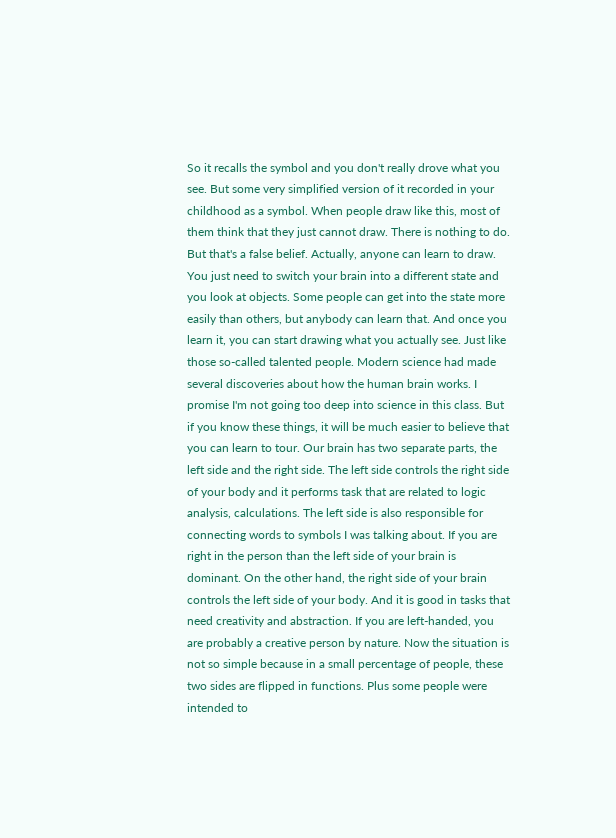So it recalls the symbol and you don't really drove what you see. But some very simplified version of it recorded in your childhood as a symbol. When people draw like this, most of them think that they just cannot draw. There is nothing to do. But that's a false belief. Actually, anyone can learn to draw. You just need to switch your brain into a different state and you look at objects. Some people can get into the state more easily than others, but anybody can learn that. And once you learn it, you can start drawing what you actually see. Just like those so-called talented people. Modern science had made several discoveries about how the human brain works. I promise I'm not going too deep into science in this class. But if you know these things, it will be much easier to believe that you can learn to tour. Our brain has two separate parts, the left side and the right side. The left side controls the right side of your body and it performs task that are related to logic analysis, calculations. The left side is also responsible for connecting words to symbols I was talking about. If you are right in the person than the left side of your brain is dominant. On the other hand, the right side of your brain controls the left side of your body. And it is good in tasks that need creativity and abstraction. If you are left-handed, you are probably a creative person by nature. Now the situation is not so simple because in a small percentage of people, these two sides are flipped in functions. Plus some people were intended to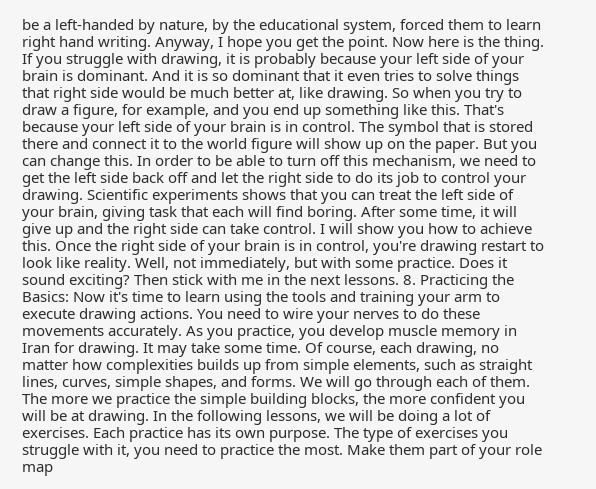be a left-handed by nature, by the educational system, forced them to learn right hand writing. Anyway, I hope you get the point. Now here is the thing. If you struggle with drawing, it is probably because your left side of your brain is dominant. And it is so dominant that it even tries to solve things that right side would be much better at, like drawing. So when you try to draw a figure, for example, and you end up something like this. That's because your left side of your brain is in control. The symbol that is stored there and connect it to the world figure will show up on the paper. But you can change this. In order to be able to turn off this mechanism, we need to get the left side back off and let the right side to do its job to control your drawing. Scientific experiments shows that you can treat the left side of your brain, giving task that each will find boring. After some time, it will give up and the right side can take control. I will show you how to achieve this. Once the right side of your brain is in control, you're drawing restart to look like reality. Well, not immediately, but with some practice. Does it sound exciting? Then stick with me in the next lessons. 8. Practicing the Basics: Now it's time to learn using the tools and training your arm to execute drawing actions. You need to wire your nerves to do these movements accurately. As you practice, you develop muscle memory in Iran for drawing. It may take some time. Of course, each drawing, no matter how complexities builds up from simple elements, such as straight lines, curves, simple shapes, and forms. We will go through each of them. The more we practice the simple building blocks, the more confident you will be at drawing. In the following lessons, we will be doing a lot of exercises. Each practice has its own purpose. The type of exercises you struggle with it, you need to practice the most. Make them part of your role map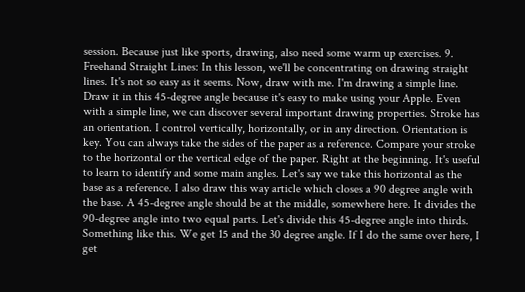session. Because just like sports, drawing, also need some warm up exercises. 9. Freehand Straight Lines: In this lesson, we'll be concentrating on drawing straight lines. It's not so easy as it seems. Now, draw with me. I'm drawing a simple line. Draw it in this 45-degree angle because it's easy to make using your Apple. Even with a simple line, we can discover several important drawing properties. Stroke has an orientation. I control vertically, horizontally, or in any direction. Orientation is key. You can always take the sides of the paper as a reference. Compare your stroke to the horizontal or the vertical edge of the paper. Right at the beginning. It's useful to learn to identify and some main angles. Let's say we take this horizontal as the base as a reference. I also draw this way article which closes a 90 degree angle with the base. A 45-degree angle should be at the middle, somewhere here. It divides the 90-degree angle into two equal parts. Let's divide this 45-degree angle into thirds. Something like this. We get 15 and the 30 degree angle. If I do the same over here, I get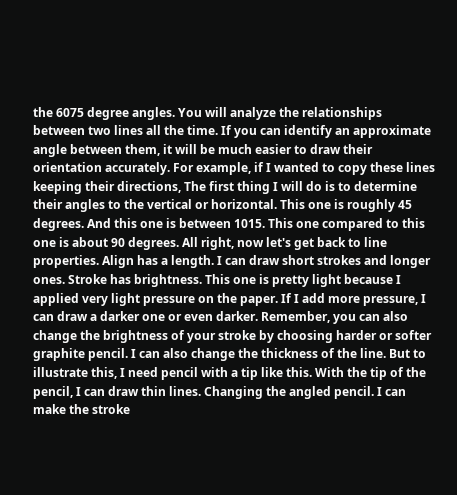the 6075 degree angles. You will analyze the relationships between two lines all the time. If you can identify an approximate angle between them, it will be much easier to draw their orientation accurately. For example, if I wanted to copy these lines keeping their directions, The first thing I will do is to determine their angles to the vertical or horizontal. This one is roughly 45 degrees. And this one is between 1015. This one compared to this one is about 90 degrees. All right, now let's get back to line properties. Align has a length. I can draw short strokes and longer ones. Stroke has brightness. This one is pretty light because I applied very light pressure on the paper. If I add more pressure, I can draw a darker one or even darker. Remember, you can also change the brightness of your stroke by choosing harder or softer graphite pencil. I can also change the thickness of the line. But to illustrate this, I need pencil with a tip like this. With the tip of the pencil, I can draw thin lines. Changing the angled pencil. I can make the stroke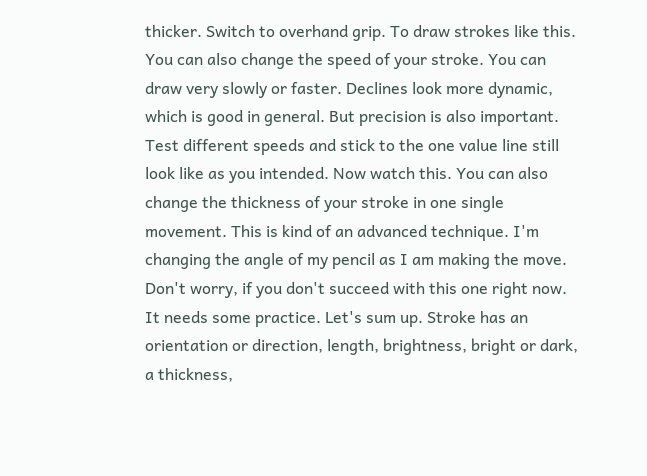thicker. Switch to overhand grip. To draw strokes like this. You can also change the speed of your stroke. You can draw very slowly or faster. Declines look more dynamic, which is good in general. But precision is also important. Test different speeds and stick to the one value line still look like as you intended. Now watch this. You can also change the thickness of your stroke in one single movement. This is kind of an advanced technique. I'm changing the angle of my pencil as I am making the move. Don't worry, if you don't succeed with this one right now. It needs some practice. Let's sum up. Stroke has an orientation or direction, length, brightness, bright or dark, a thickness,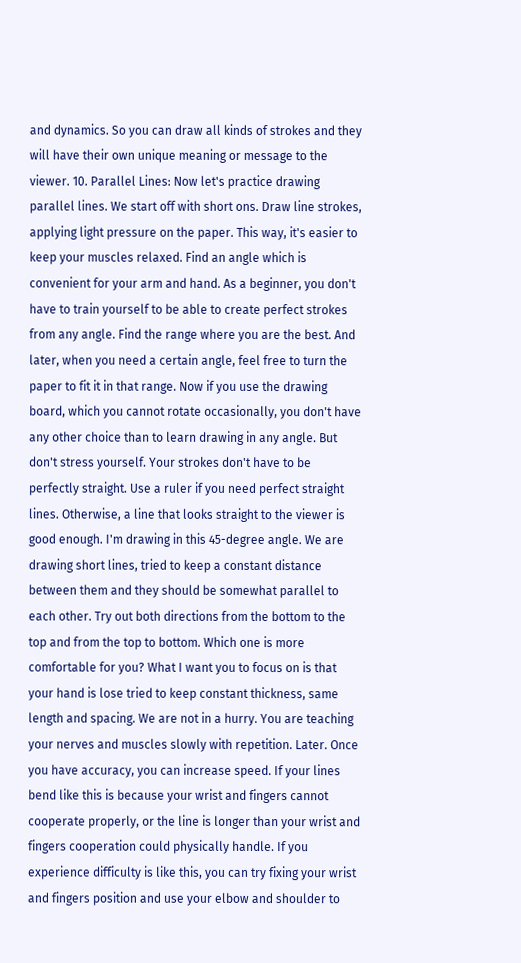and dynamics. So you can draw all kinds of strokes and they will have their own unique meaning or message to the viewer. 10. Parallel Lines: Now let's practice drawing parallel lines. We start off with short ons. Draw line strokes, applying light pressure on the paper. This way, it's easier to keep your muscles relaxed. Find an angle which is convenient for your arm and hand. As a beginner, you don't have to train yourself to be able to create perfect strokes from any angle. Find the range where you are the best. And later, when you need a certain angle, feel free to turn the paper to fit it in that range. Now if you use the drawing board, which you cannot rotate occasionally, you don't have any other choice than to learn drawing in any angle. But don't stress yourself. Your strokes don't have to be perfectly straight. Use a ruler if you need perfect straight lines. Otherwise, a line that looks straight to the viewer is good enough. I'm drawing in this 45-degree angle. We are drawing short lines, tried to keep a constant distance between them and they should be somewhat parallel to each other. Try out both directions from the bottom to the top and from the top to bottom. Which one is more comfortable for you? What I want you to focus on is that your hand is lose tried to keep constant thickness, same length and spacing. We are not in a hurry. You are teaching your nerves and muscles slowly with repetition. Later. Once you have accuracy, you can increase speed. If your lines bend like this is because your wrist and fingers cannot cooperate properly, or the line is longer than your wrist and fingers cooperation could physically handle. If you experience difficulty is like this, you can try fixing your wrist and fingers position and use your elbow and shoulder to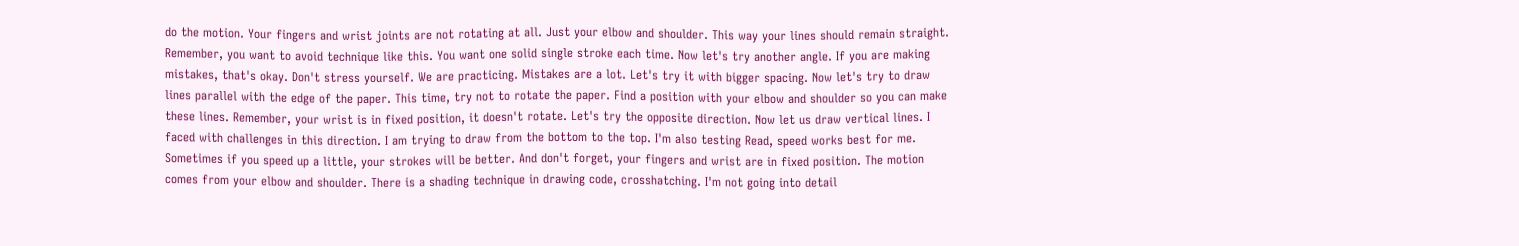do the motion. Your fingers and wrist joints are not rotating at all. Just your elbow and shoulder. This way your lines should remain straight. Remember, you want to avoid technique like this. You want one solid single stroke each time. Now let's try another angle. If you are making mistakes, that's okay. Don't stress yourself. We are practicing. Mistakes are a lot. Let's try it with bigger spacing. Now let's try to draw lines parallel with the edge of the paper. This time, try not to rotate the paper. Find a position with your elbow and shoulder so you can make these lines. Remember, your wrist is in fixed position, it doesn't rotate. Let's try the opposite direction. Now let us draw vertical lines. I faced with challenges in this direction. I am trying to draw from the bottom to the top. I'm also testing Read, speed works best for me. Sometimes if you speed up a little, your strokes will be better. And don't forget, your fingers and wrist are in fixed position. The motion comes from your elbow and shoulder. There is a shading technique in drawing code, crosshatching. I'm not going into detail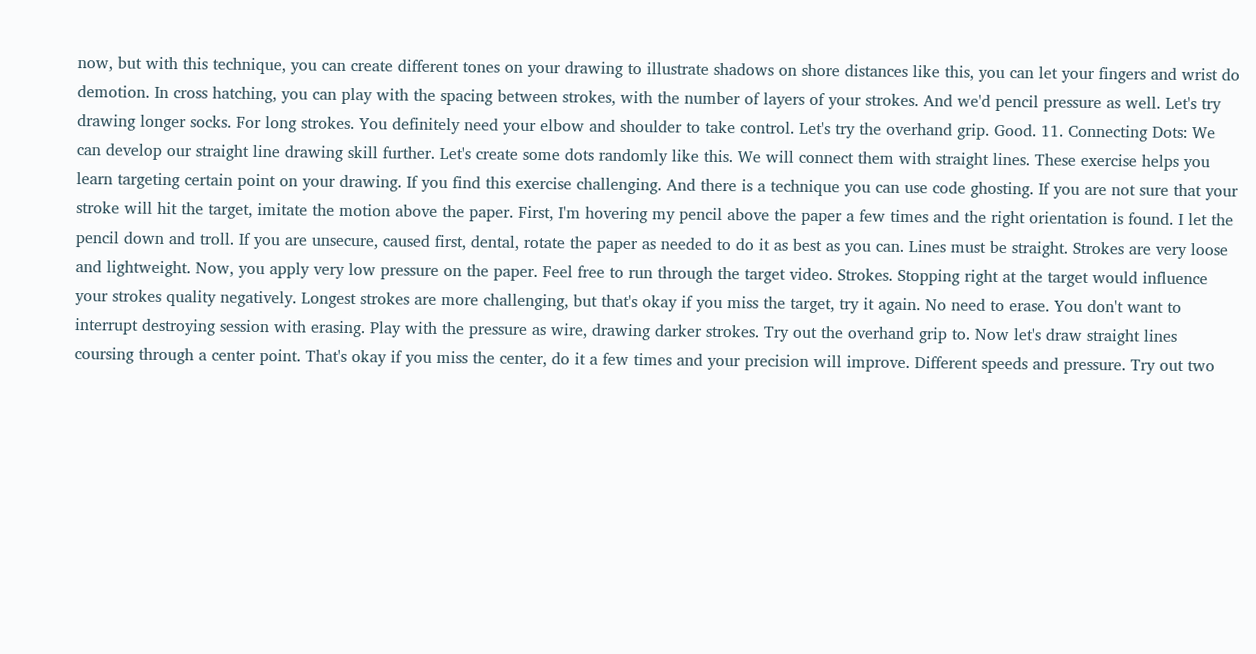now, but with this technique, you can create different tones on your drawing to illustrate shadows on shore distances like this, you can let your fingers and wrist do demotion. In cross hatching, you can play with the spacing between strokes, with the number of layers of your strokes. And we'd pencil pressure as well. Let's try drawing longer socks. For long strokes. You definitely need your elbow and shoulder to take control. Let's try the overhand grip. Good. 11. Connecting Dots: We can develop our straight line drawing skill further. Let's create some dots randomly like this. We will connect them with straight lines. These exercise helps you learn targeting certain point on your drawing. If you find this exercise challenging. And there is a technique you can use code ghosting. If you are not sure that your stroke will hit the target, imitate the motion above the paper. First, I'm hovering my pencil above the paper a few times and the right orientation is found. I let the pencil down and troll. If you are unsecure, caused first, dental, rotate the paper as needed to do it as best as you can. Lines must be straight. Strokes are very loose and lightweight. Now, you apply very low pressure on the paper. Feel free to run through the target video. Strokes. Stopping right at the target would influence your strokes quality negatively. Longest strokes are more challenging, but that's okay if you miss the target, try it again. No need to erase. You don't want to interrupt destroying session with erasing. Play with the pressure as wire, drawing darker strokes. Try out the overhand grip to. Now let's draw straight lines coursing through a center point. That's okay if you miss the center, do it a few times and your precision will improve. Different speeds and pressure. Try out two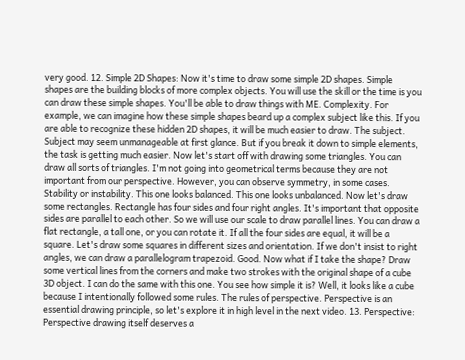very good. 12. Simple 2D Shapes: Now it's time to draw some simple 2D shapes. Simple shapes are the building blocks of more complex objects. You will use the skill or the time is you can draw these simple shapes. You'll be able to draw things with ME. Complexity. For example, we can imagine how these simple shapes beard up a complex subject like this. If you are able to recognize these hidden 2D shapes, it will be much easier to draw. The subject. Subject may seem unmanageable at first glance. But if you break it down to simple elements, the task is getting much easier. Now let's start off with drawing some triangles. You can draw all sorts of triangles. I'm not going into geometrical terms because they are not important from our perspective. However, you can observe symmetry, in some cases. Stability or instability. This one looks balanced. This one looks unbalanced. Now let's draw some rectangles. Rectangle has four sides and four right angles. It's important that opposite sides are parallel to each other. So we will use our scale to draw parallel lines. You can draw a flat rectangle, a tall one, or you can rotate it. If all the four sides are equal, it will be a square. Let's draw some squares in different sizes and orientation. If we don't insist to right angles, we can draw a parallelogram trapezoid. Good. Now what if I take the shape? Draw some vertical lines from the corners and make two strokes with the original shape of a cube 3D object. I can do the same with this one. You see how simple it is? Well, it looks like a cube because I intentionally followed some rules. The rules of perspective. Perspective is an essential drawing principle, so let's explore it in high level in the next video. 13. Perspective: Perspective drawing itself deserves a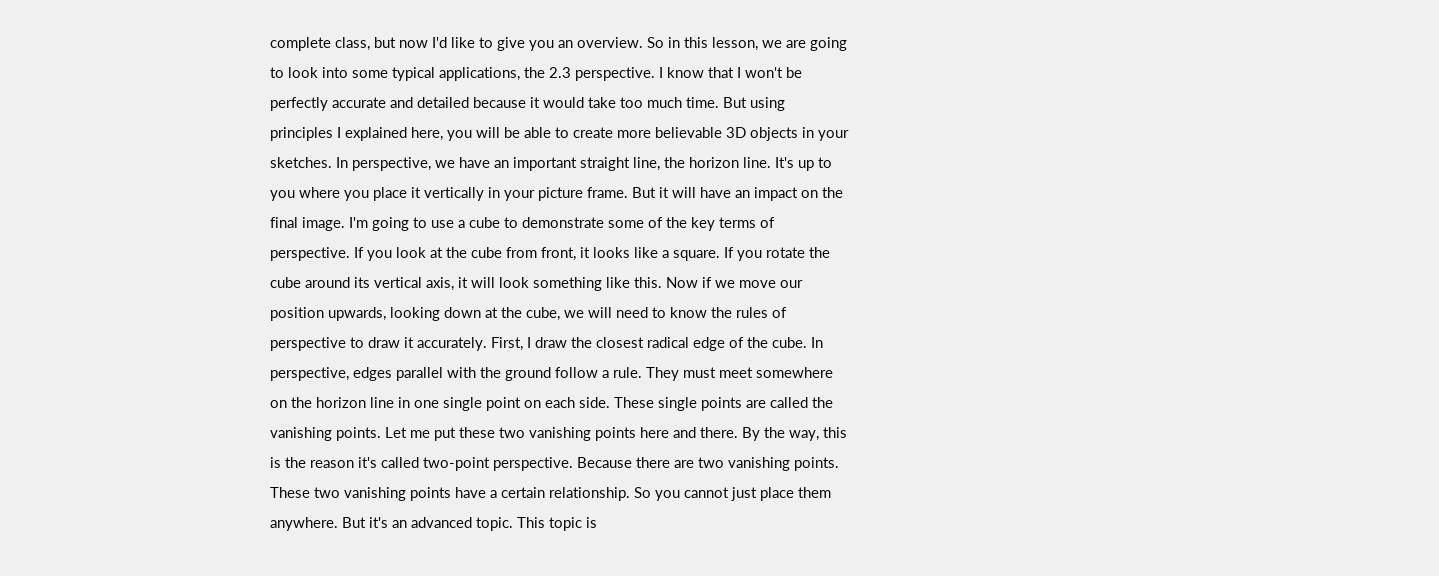complete class, but now I'd like to give you an overview. So in this lesson, we are going to look into some typical applications, the 2.3 perspective. I know that I won't be perfectly accurate and detailed because it would take too much time. But using principles I explained here, you will be able to create more believable 3D objects in your sketches. In perspective, we have an important straight line, the horizon line. It's up to you where you place it vertically in your picture frame. But it will have an impact on the final image. I'm going to use a cube to demonstrate some of the key terms of perspective. If you look at the cube from front, it looks like a square. If you rotate the cube around its vertical axis, it will look something like this. Now if we move our position upwards, looking down at the cube, we will need to know the rules of perspective to draw it accurately. First, I draw the closest radical edge of the cube. In perspective, edges parallel with the ground follow a rule. They must meet somewhere on the horizon line in one single point on each side. These single points are called the vanishing points. Let me put these two vanishing points here and there. By the way, this is the reason it's called two-point perspective. Because there are two vanishing points. These two vanishing points have a certain relationship. So you cannot just place them anywhere. But it's an advanced topic. This topic is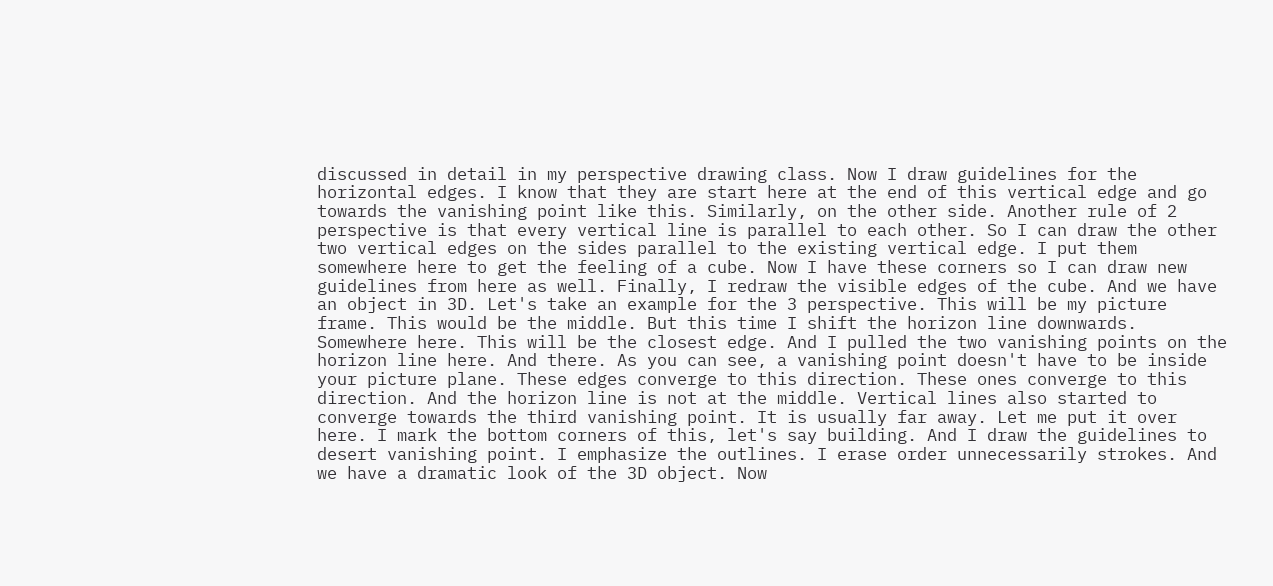discussed in detail in my perspective drawing class. Now I draw guidelines for the horizontal edges. I know that they are start here at the end of this vertical edge and go towards the vanishing point like this. Similarly, on the other side. Another rule of 2 perspective is that every vertical line is parallel to each other. So I can draw the other two vertical edges on the sides parallel to the existing vertical edge. I put them somewhere here to get the feeling of a cube. Now I have these corners so I can draw new guidelines from here as well. Finally, I redraw the visible edges of the cube. And we have an object in 3D. Let's take an example for the 3 perspective. This will be my picture frame. This would be the middle. But this time I shift the horizon line downwards. Somewhere here. This will be the closest edge. And I pulled the two vanishing points on the horizon line here. And there. As you can see, a vanishing point doesn't have to be inside your picture plane. These edges converge to this direction. These ones converge to this direction. And the horizon line is not at the middle. Vertical lines also started to converge towards the third vanishing point. It is usually far away. Let me put it over here. I mark the bottom corners of this, let's say building. And I draw the guidelines to desert vanishing point. I emphasize the outlines. I erase order unnecessarily strokes. And we have a dramatic look of the 3D object. Now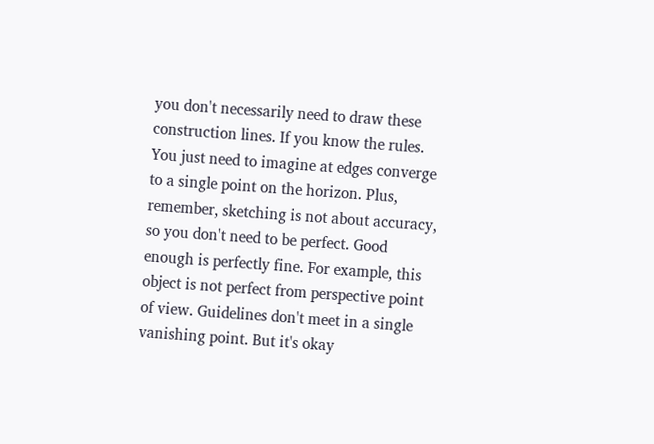you don't necessarily need to draw these construction lines. If you know the rules. You just need to imagine at edges converge to a single point on the horizon. Plus, remember, sketching is not about accuracy, so you don't need to be perfect. Good enough is perfectly fine. For example, this object is not perfect from perspective point of view. Guidelines don't meet in a single vanishing point. But it's okay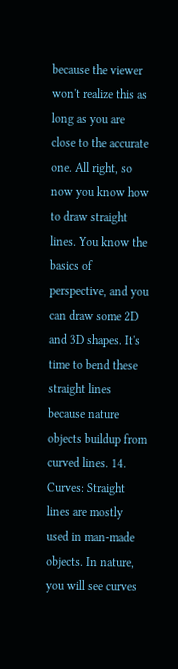because the viewer won't realize this as long as you are close to the accurate one. All right, so now you know how to draw straight lines. You know the basics of perspective, and you can draw some 2D and 3D shapes. It's time to bend these straight lines because nature objects buildup from curved lines. 14. Curves: Straight lines are mostly used in man-made objects. In nature, you will see curves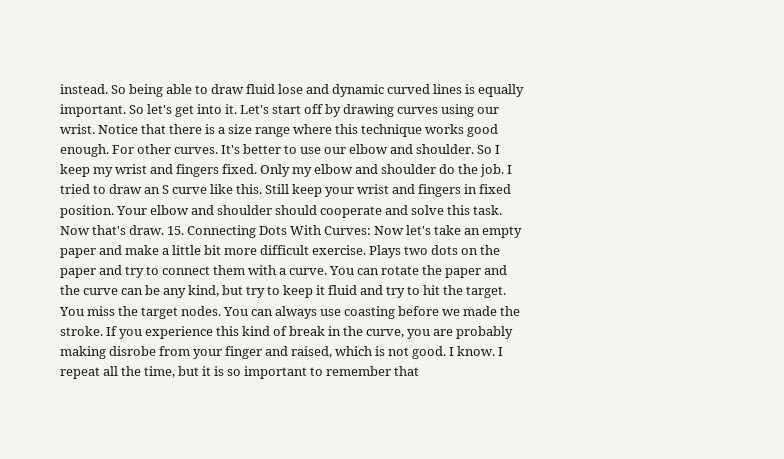instead. So being able to draw fluid lose and dynamic curved lines is equally important. So let's get into it. Let's start off by drawing curves using our wrist. Notice that there is a size range where this technique works good enough. For other curves. It's better to use our elbow and shoulder. So I keep my wrist and fingers fixed. Only my elbow and shoulder do the job. I tried to draw an S curve like this. Still keep your wrist and fingers in fixed position. Your elbow and shoulder should cooperate and solve this task. Now that's draw. 15. Connecting Dots With Curves: Now let's take an empty paper and make a little bit more difficult exercise. Plays two dots on the paper and try to connect them with a curve. You can rotate the paper and the curve can be any kind, but try to keep it fluid and try to hit the target. You miss the target nodes. You can always use coasting before we made the stroke. If you experience this kind of break in the curve, you are probably making disrobe from your finger and raised, which is not good. I know. I repeat all the time, but it is so important to remember that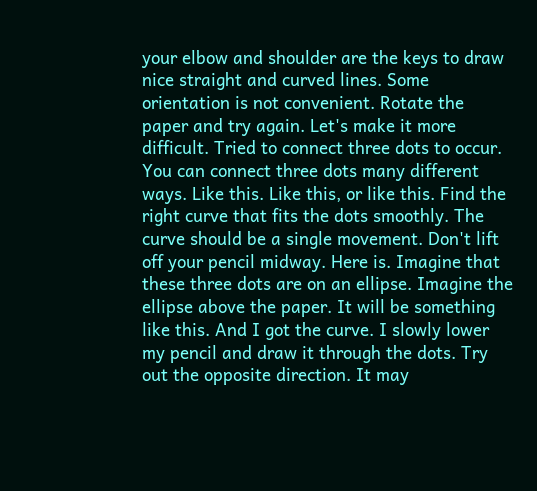your elbow and shoulder are the keys to draw nice straight and curved lines. Some orientation is not convenient. Rotate the paper and try again. Let's make it more difficult. Tried to connect three dots to occur. You can connect three dots many different ways. Like this. Like this, or like this. Find the right curve that fits the dots smoothly. The curve should be a single movement. Don't lift off your pencil midway. Here is. Imagine that these three dots are on an ellipse. Imagine the ellipse above the paper. It will be something like this. And I got the curve. I slowly lower my pencil and draw it through the dots. Try out the opposite direction. It may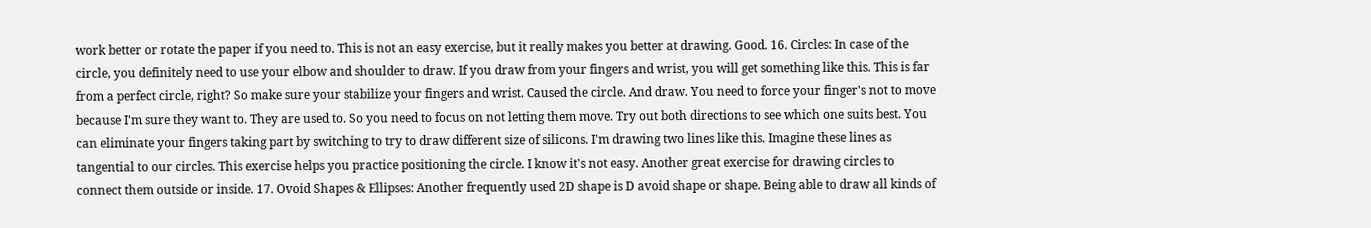work better or rotate the paper if you need to. This is not an easy exercise, but it really makes you better at drawing. Good. 16. Circles: In case of the circle, you definitely need to use your elbow and shoulder to draw. If you draw from your fingers and wrist, you will get something like this. This is far from a perfect circle, right? So make sure your stabilize your fingers and wrist. Caused the circle. And draw. You need to force your finger's not to move because I'm sure they want to. They are used to. So you need to focus on not letting them move. Try out both directions to see which one suits best. You can eliminate your fingers taking part by switching to try to draw different size of silicons. I'm drawing two lines like this. Imagine these lines as tangential to our circles. This exercise helps you practice positioning the circle. I know it's not easy. Another great exercise for drawing circles to connect them outside or inside. 17. Ovoid Shapes & Ellipses: Another frequently used 2D shape is D avoid shape or shape. Being able to draw all kinds of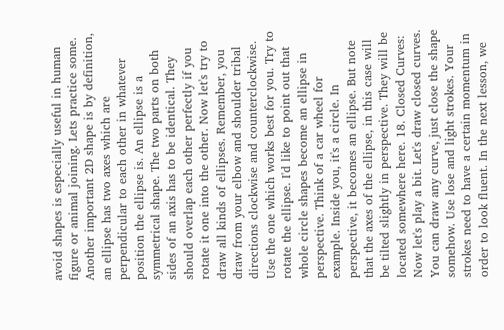avoid shapes is especially useful in human figure or animal joining. Lets practice some. Another important 2D shape is by definition, an ellipse has two axes which are perpendicular to each other in whatever position the ellipse is. An ellipse is a symmetrical shape. The two parts on both sides of an axis has to be identical. They should overlap each other perfectly if you rotate it one into the other. Now let's try to draw all kinds of ellipses. Remember, you draw from your elbow and shoulder tribal directions clockwise and counterclockwise. Use the one which works best for you. Try to rotate the ellipse. I'd like to point out that whole circle shapes become an ellipse in perspective. Think of a car wheel for example. Inside you, it's a circle. In perspective, it becomes an ellipse. But note that the axes of the ellipse, in this case will be tilted slightly in perspective. They will be located somewhere here. 18. Closed Curves: Now let's play a bit. Let's draw closed curves. You can draw any curve, just close the shape somehow. Use lose and light strokes. Your strokes need to have a certain momentum in order to look fluent. In the next lesson, we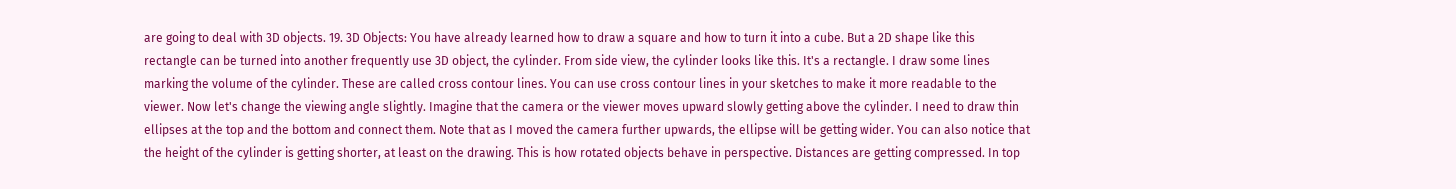are going to deal with 3D objects. 19. 3D Objects: You have already learned how to draw a square and how to turn it into a cube. But a 2D shape like this rectangle can be turned into another frequently use 3D object, the cylinder. From side view, the cylinder looks like this. It's a rectangle. I draw some lines marking the volume of the cylinder. These are called cross contour lines. You can use cross contour lines in your sketches to make it more readable to the viewer. Now let's change the viewing angle slightly. Imagine that the camera or the viewer moves upward slowly getting above the cylinder. I need to draw thin ellipses at the top and the bottom and connect them. Note that as I moved the camera further upwards, the ellipse will be getting wider. You can also notice that the height of the cylinder is getting shorter, at least on the drawing. This is how rotated objects behave in perspective. Distances are getting compressed. In top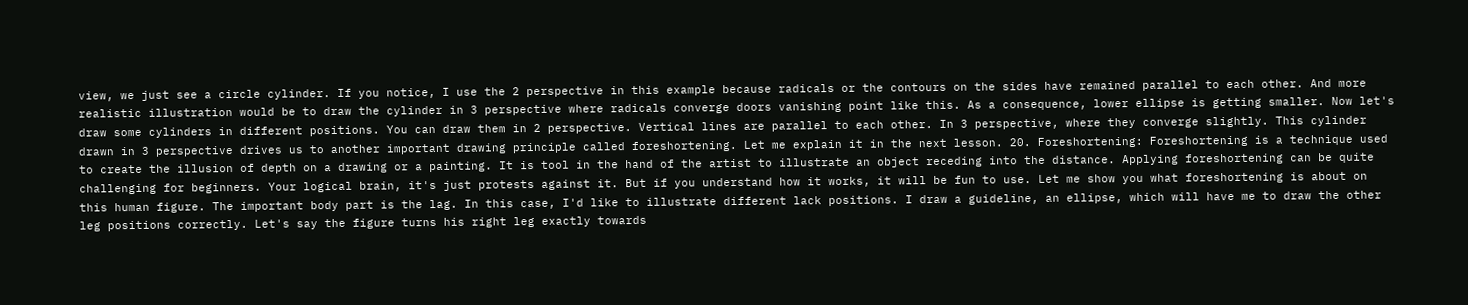view, we just see a circle cylinder. If you notice, I use the 2 perspective in this example because radicals or the contours on the sides have remained parallel to each other. And more realistic illustration would be to draw the cylinder in 3 perspective where radicals converge doors vanishing point like this. As a consequence, lower ellipse is getting smaller. Now let's draw some cylinders in different positions. You can draw them in 2 perspective. Vertical lines are parallel to each other. In 3 perspective, where they converge slightly. This cylinder drawn in 3 perspective drives us to another important drawing principle called foreshortening. Let me explain it in the next lesson. 20. Foreshortening: Foreshortening is a technique used to create the illusion of depth on a drawing or a painting. It is tool in the hand of the artist to illustrate an object receding into the distance. Applying foreshortening can be quite challenging for beginners. Your logical brain, it's just protests against it. But if you understand how it works, it will be fun to use. Let me show you what foreshortening is about on this human figure. The important body part is the lag. In this case, I'd like to illustrate different lack positions. I draw a guideline, an ellipse, which will have me to draw the other leg positions correctly. Let's say the figure turns his right leg exactly towards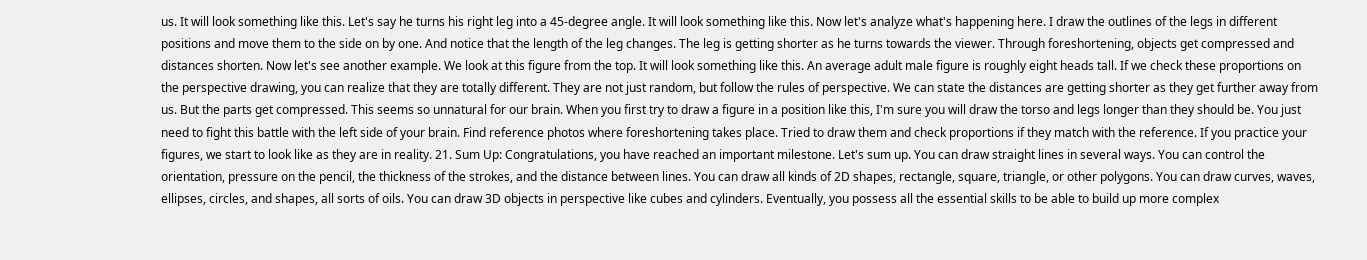us. It will look something like this. Let's say he turns his right leg into a 45-degree angle. It will look something like this. Now let's analyze what's happening here. I draw the outlines of the legs in different positions and move them to the side on by one. And notice that the length of the leg changes. The leg is getting shorter as he turns towards the viewer. Through foreshortening, objects get compressed and distances shorten. Now let's see another example. We look at this figure from the top. It will look something like this. An average adult male figure is roughly eight heads tall. If we check these proportions on the perspective drawing, you can realize that they are totally different. They are not just random, but follow the rules of perspective. We can state the distances are getting shorter as they get further away from us. But the parts get compressed. This seems so unnatural for our brain. When you first try to draw a figure in a position like this, I'm sure you will draw the torso and legs longer than they should be. You just need to fight this battle with the left side of your brain. Find reference photos where foreshortening takes place. Tried to draw them and check proportions if they match with the reference. If you practice your figures, we start to look like as they are in reality. 21. Sum Up: Congratulations, you have reached an important milestone. Let's sum up. You can draw straight lines in several ways. You can control the orientation, pressure on the pencil, the thickness of the strokes, and the distance between lines. You can draw all kinds of 2D shapes, rectangle, square, triangle, or other polygons. You can draw curves, waves, ellipses, circles, and shapes, all sorts of oils. You can draw 3D objects in perspective like cubes and cylinders. Eventually, you possess all the essential skills to be able to build up more complex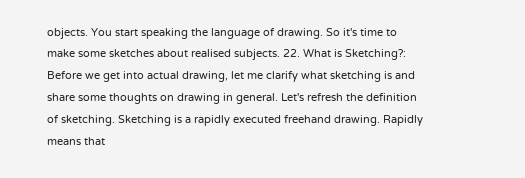objects. You start speaking the language of drawing. So it's time to make some sketches about realised subjects. 22. What is Sketching?: Before we get into actual drawing, let me clarify what sketching is and share some thoughts on drawing in general. Let's refresh the definition of sketching. Sketching is a rapidly executed freehand drawing. Rapidly means that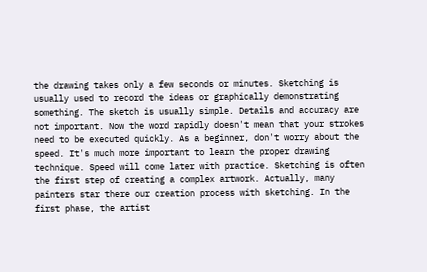the drawing takes only a few seconds or minutes. Sketching is usually used to record the ideas or graphically demonstrating something. The sketch is usually simple. Details and accuracy are not important. Now the word rapidly doesn't mean that your strokes need to be executed quickly. As a beginner, don't worry about the speed. It's much more important to learn the proper drawing technique. Speed will come later with practice. Sketching is often the first step of creating a complex artwork. Actually, many painters star there our creation process with sketching. In the first phase, the artist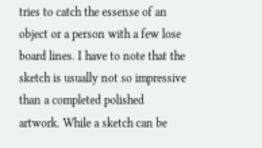tries to catch the essense of an object or a person with a few lose board lines. I have to note that the sketch is usually not so impressive than a completed polished artwork. While a sketch can be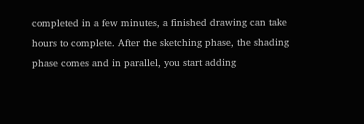completed in a few minutes, a finished drawing can take hours to complete. After the sketching phase, the shading phase comes and in parallel, you start adding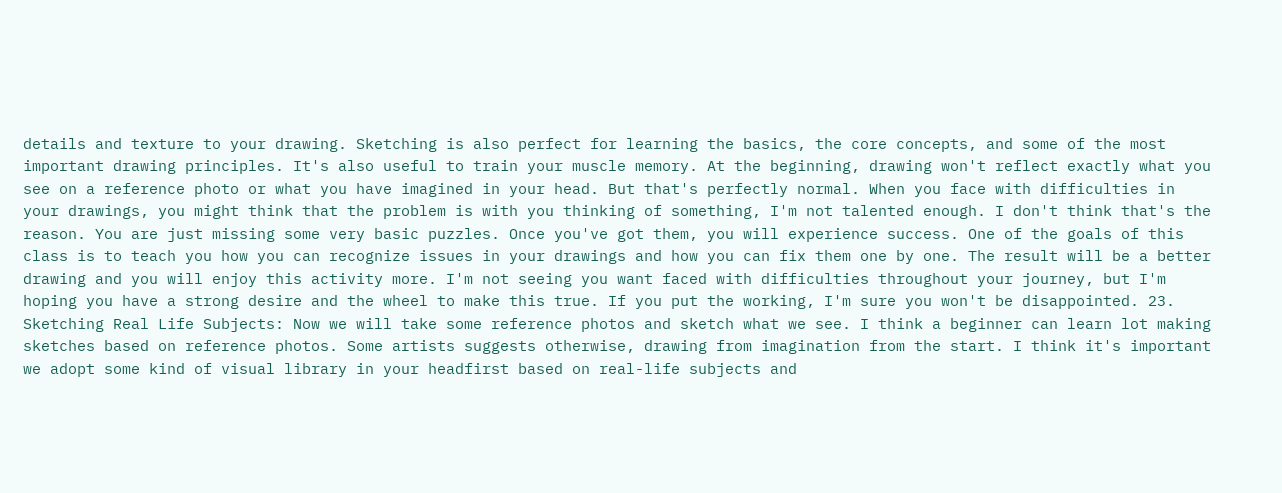details and texture to your drawing. Sketching is also perfect for learning the basics, the core concepts, and some of the most important drawing principles. It's also useful to train your muscle memory. At the beginning, drawing won't reflect exactly what you see on a reference photo or what you have imagined in your head. But that's perfectly normal. When you face with difficulties in your drawings, you might think that the problem is with you thinking of something, I'm not talented enough. I don't think that's the reason. You are just missing some very basic puzzles. Once you've got them, you will experience success. One of the goals of this class is to teach you how you can recognize issues in your drawings and how you can fix them one by one. The result will be a better drawing and you will enjoy this activity more. I'm not seeing you want faced with difficulties throughout your journey, but I'm hoping you have a strong desire and the wheel to make this true. If you put the working, I'm sure you won't be disappointed. 23. Sketching Real Life Subjects: Now we will take some reference photos and sketch what we see. I think a beginner can learn lot making sketches based on reference photos. Some artists suggests otherwise, drawing from imagination from the start. I think it's important we adopt some kind of visual library in your headfirst based on real-life subjects and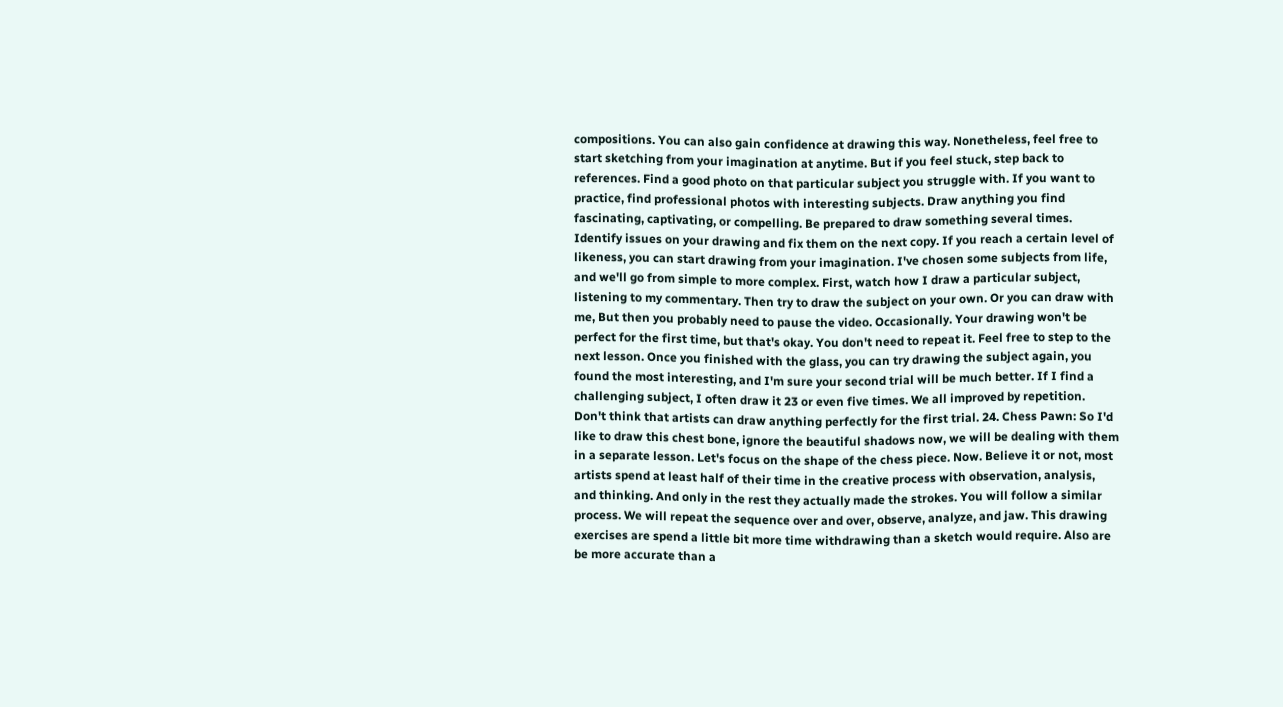compositions. You can also gain confidence at drawing this way. Nonetheless, feel free to start sketching from your imagination at anytime. But if you feel stuck, step back to references. Find a good photo on that particular subject you struggle with. If you want to practice, find professional photos with interesting subjects. Draw anything you find fascinating, captivating, or compelling. Be prepared to draw something several times. Identify issues on your drawing and fix them on the next copy. If you reach a certain level of likeness, you can start drawing from your imagination. I've chosen some subjects from life, and we'll go from simple to more complex. First, watch how I draw a particular subject, listening to my commentary. Then try to draw the subject on your own. Or you can draw with me, But then you probably need to pause the video. Occasionally. Your drawing won't be perfect for the first time, but that's okay. You don't need to repeat it. Feel free to step to the next lesson. Once you finished with the glass, you can try drawing the subject again, you found the most interesting, and I'm sure your second trial will be much better. If I find a challenging subject, I often draw it 23 or even five times. We all improved by repetition. Don't think that artists can draw anything perfectly for the first trial. 24. Chess Pawn: So I'd like to draw this chest bone, ignore the beautiful shadows now, we will be dealing with them in a separate lesson. Let's focus on the shape of the chess piece. Now. Believe it or not, most artists spend at least half of their time in the creative process with observation, analysis, and thinking. And only in the rest they actually made the strokes. You will follow a similar process. We will repeat the sequence over and over, observe, analyze, and jaw. This drawing exercises are spend a little bit more time withdrawing than a sketch would require. Also are be more accurate than a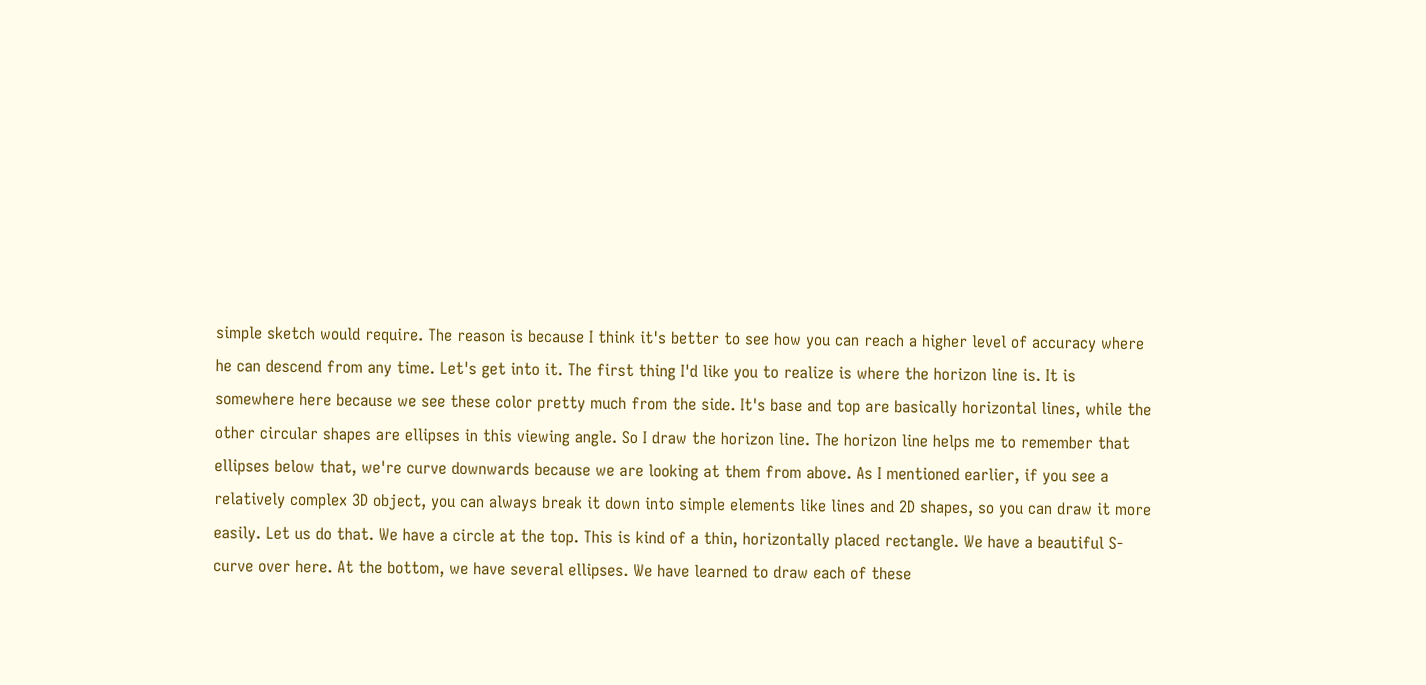simple sketch would require. The reason is because I think it's better to see how you can reach a higher level of accuracy where he can descend from any time. Let's get into it. The first thing I'd like you to realize is where the horizon line is. It is somewhere here because we see these color pretty much from the side. It's base and top are basically horizontal lines, while the other circular shapes are ellipses in this viewing angle. So I draw the horizon line. The horizon line helps me to remember that ellipses below that, we're curve downwards because we are looking at them from above. As I mentioned earlier, if you see a relatively complex 3D object, you can always break it down into simple elements like lines and 2D shapes, so you can draw it more easily. Let us do that. We have a circle at the top. This is kind of a thin, horizontally placed rectangle. We have a beautiful S-curve over here. At the bottom, we have several ellipses. We have learned to draw each of these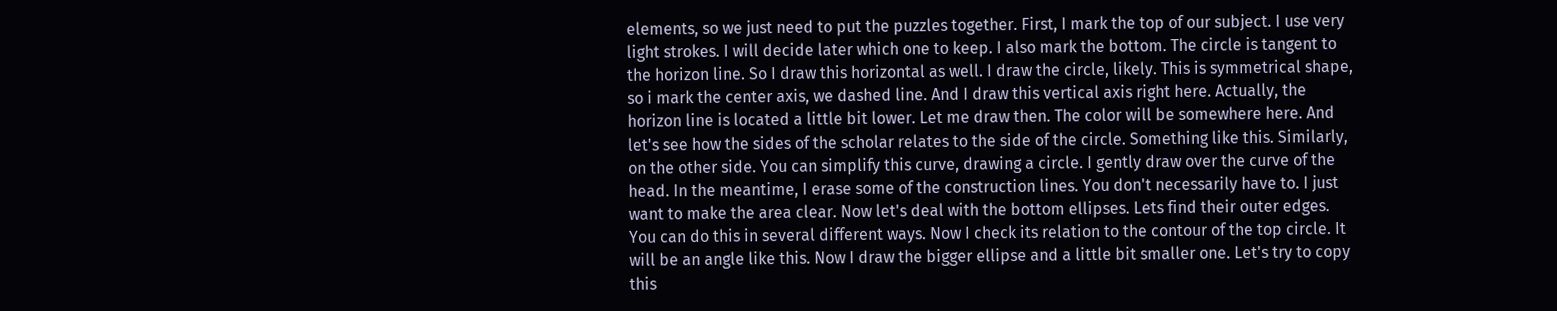elements, so we just need to put the puzzles together. First, I mark the top of our subject. I use very light strokes. I will decide later which one to keep. I also mark the bottom. The circle is tangent to the horizon line. So I draw this horizontal as well. I draw the circle, likely. This is symmetrical shape, so i mark the center axis, we dashed line. And I draw this vertical axis right here. Actually, the horizon line is located a little bit lower. Let me draw then. The color will be somewhere here. And let's see how the sides of the scholar relates to the side of the circle. Something like this. Similarly, on the other side. You can simplify this curve, drawing a circle. I gently draw over the curve of the head. In the meantime, I erase some of the construction lines. You don't necessarily have to. I just want to make the area clear. Now let's deal with the bottom ellipses. Lets find their outer edges. You can do this in several different ways. Now I check its relation to the contour of the top circle. It will be an angle like this. Now I draw the bigger ellipse and a little bit smaller one. Let's try to copy this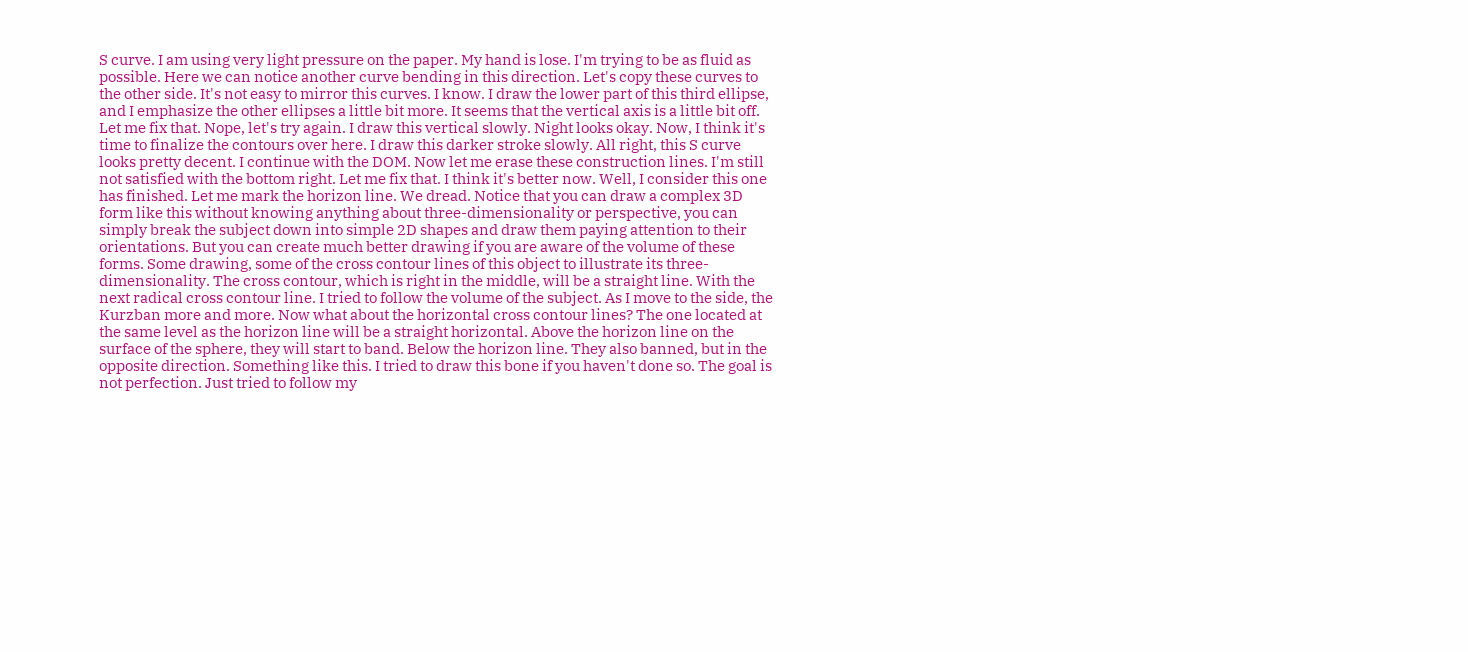S curve. I am using very light pressure on the paper. My hand is lose. I'm trying to be as fluid as possible. Here we can notice another curve bending in this direction. Let's copy these curves to the other side. It's not easy to mirror this curves. I know. I draw the lower part of this third ellipse, and I emphasize the other ellipses a little bit more. It seems that the vertical axis is a little bit off. Let me fix that. Nope, let's try again. I draw this vertical slowly. Night looks okay. Now, I think it's time to finalize the contours over here. I draw this darker stroke slowly. All right, this S curve looks pretty decent. I continue with the DOM. Now let me erase these construction lines. I'm still not satisfied with the bottom right. Let me fix that. I think it's better now. Well, I consider this one has finished. Let me mark the horizon line. We dread. Notice that you can draw a complex 3D form like this without knowing anything about three-dimensionality or perspective, you can simply break the subject down into simple 2D shapes and draw them paying attention to their orientations. But you can create much better drawing if you are aware of the volume of these forms. Some drawing, some of the cross contour lines of this object to illustrate its three-dimensionality. The cross contour, which is right in the middle, will be a straight line. With the next radical cross contour line. I tried to follow the volume of the subject. As I move to the side, the Kurzban more and more. Now what about the horizontal cross contour lines? The one located at the same level as the horizon line will be a straight horizontal. Above the horizon line on the surface of the sphere, they will start to band. Below the horizon line. They also banned, but in the opposite direction. Something like this. I tried to draw this bone if you haven't done so. The goal is not perfection. Just tried to follow my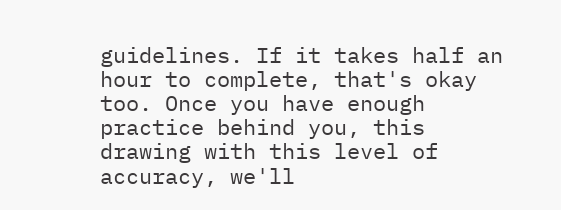guidelines. If it takes half an hour to complete, that's okay too. Once you have enough practice behind you, this drawing with this level of accuracy, we'll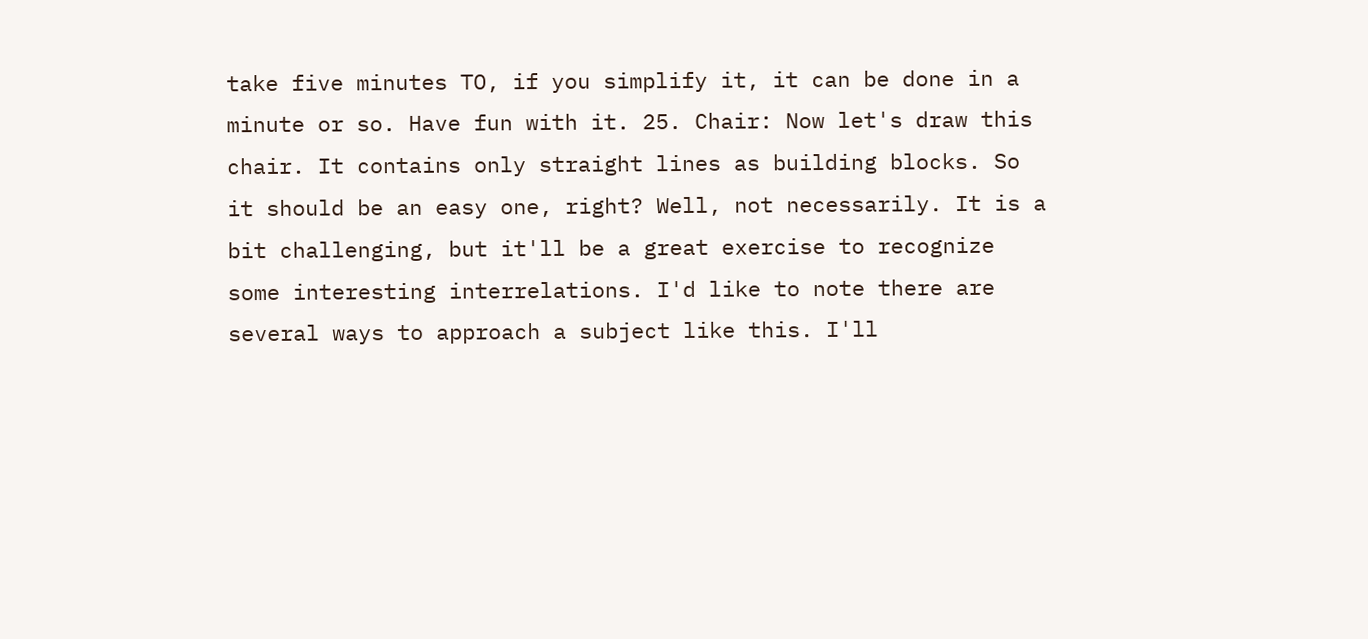take five minutes TO, if you simplify it, it can be done in a minute or so. Have fun with it. 25. Chair: Now let's draw this chair. It contains only straight lines as building blocks. So it should be an easy one, right? Well, not necessarily. It is a bit challenging, but it'll be a great exercise to recognize some interesting interrelations. I'd like to note there are several ways to approach a subject like this. I'll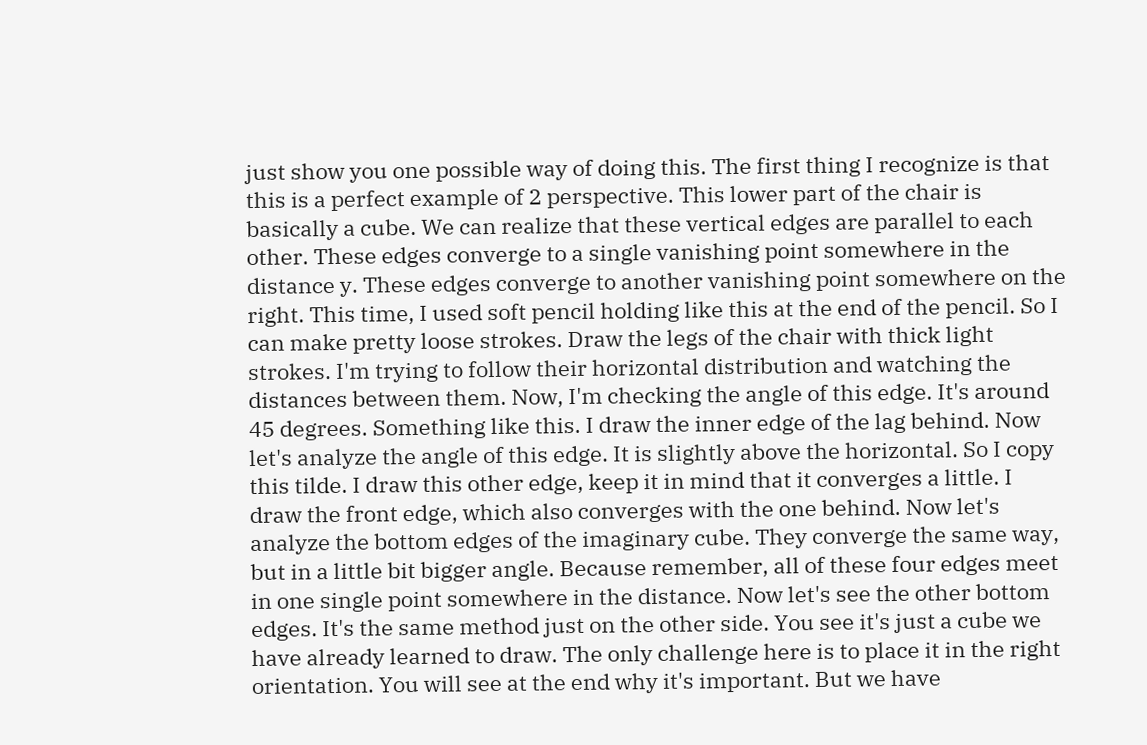just show you one possible way of doing this. The first thing I recognize is that this is a perfect example of 2 perspective. This lower part of the chair is basically a cube. We can realize that these vertical edges are parallel to each other. These edges converge to a single vanishing point somewhere in the distance y. These edges converge to another vanishing point somewhere on the right. This time, I used soft pencil holding like this at the end of the pencil. So I can make pretty loose strokes. Draw the legs of the chair with thick light strokes. I'm trying to follow their horizontal distribution and watching the distances between them. Now, I'm checking the angle of this edge. It's around 45 degrees. Something like this. I draw the inner edge of the lag behind. Now let's analyze the angle of this edge. It is slightly above the horizontal. So I copy this tilde. I draw this other edge, keep it in mind that it converges a little. I draw the front edge, which also converges with the one behind. Now let's analyze the bottom edges of the imaginary cube. They converge the same way, but in a little bit bigger angle. Because remember, all of these four edges meet in one single point somewhere in the distance. Now let's see the other bottom edges. It's the same method just on the other side. You see it's just a cube we have already learned to draw. The only challenge here is to place it in the right orientation. You will see at the end why it's important. But we have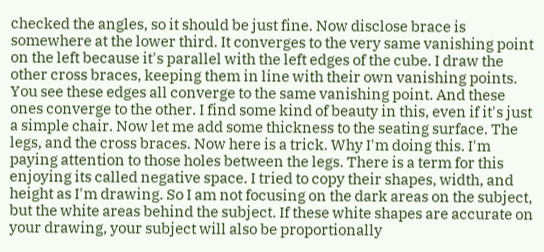checked the angles, so it should be just fine. Now disclose brace is somewhere at the lower third. It converges to the very same vanishing point on the left because it's parallel with the left edges of the cube. I draw the other cross braces, keeping them in line with their own vanishing points. You see these edges all converge to the same vanishing point. And these ones converge to the other. I find some kind of beauty in this, even if it's just a simple chair. Now let me add some thickness to the seating surface. The legs, and the cross braces. Now here is a trick. Why I'm doing this. I'm paying attention to those holes between the legs. There is a term for this enjoying its called negative space. I tried to copy their shapes, width, and height as I'm drawing. So I am not focusing on the dark areas on the subject, but the white areas behind the subject. If these white shapes are accurate on your drawing, your subject will also be proportionally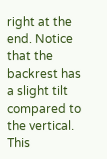right at the end. Notice that the backrest has a slight tilt compared to the vertical. This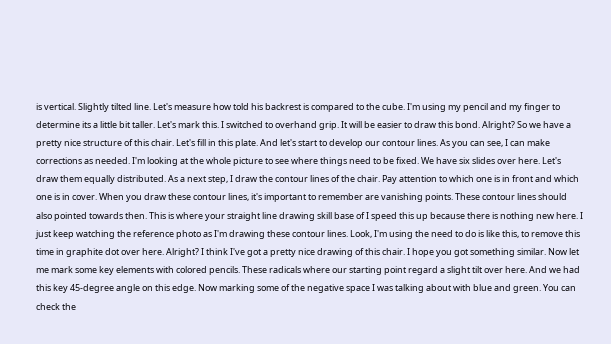is vertical. Slightly tilted line. Let's measure how told his backrest is compared to the cube. I'm using my pencil and my finger to determine its a little bit taller. Let's mark this. I switched to overhand grip. It will be easier to draw this bond. Alright? So we have a pretty nice structure of this chair. Let's fill in this plate. And let's start to develop our contour lines. As you can see, I can make corrections as needed. I'm looking at the whole picture to see where things need to be fixed. We have six slides over here. Let's draw them equally distributed. As a next step, I draw the contour lines of the chair. Pay attention to which one is in front and which one is in cover. When you draw these contour lines, it's important to remember are vanishing points. These contour lines should also pointed towards then. This is where your straight line drawing skill base of I speed this up because there is nothing new here. I just keep watching the reference photo as I'm drawing these contour lines. Look, I'm using the need to do is like this, to remove this time in graphite dot over here. Alright? I think I've got a pretty nice drawing of this chair. I hope you got something similar. Now let me mark some key elements with colored pencils. These radicals where our starting point regard a slight tilt over here. And we had this key 45-degree angle on this edge. Now marking some of the negative space I was talking about with blue and green. You can check the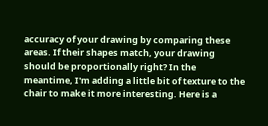accuracy of your drawing by comparing these areas. If their shapes match, your drawing should be proportionally right? In the meantime, I'm adding a little bit of texture to the chair to make it more interesting. Here is a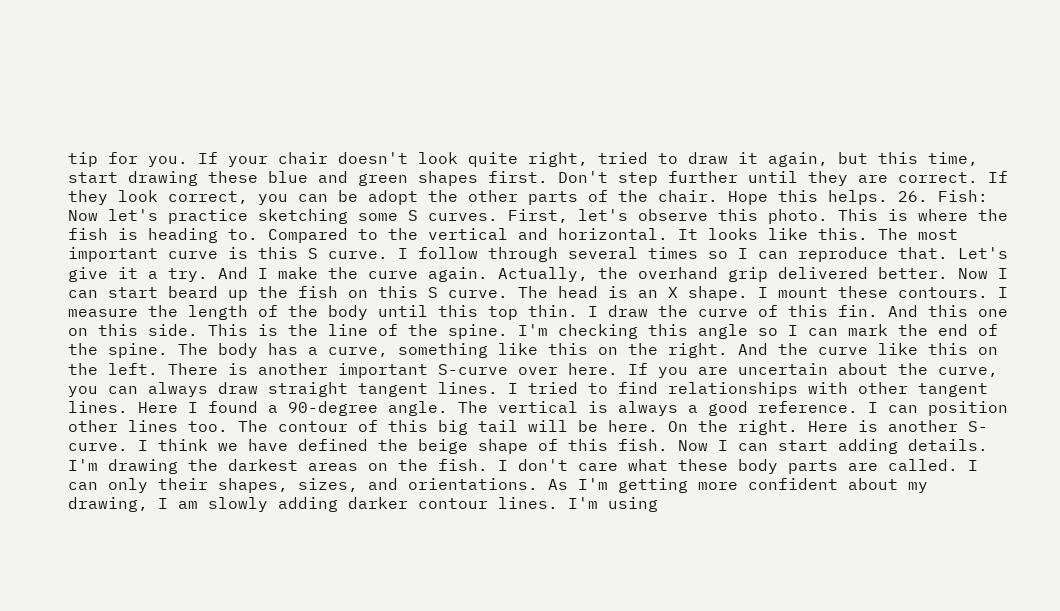tip for you. If your chair doesn't look quite right, tried to draw it again, but this time, start drawing these blue and green shapes first. Don't step further until they are correct. If they look correct, you can be adopt the other parts of the chair. Hope this helps. 26. Fish: Now let's practice sketching some S curves. First, let's observe this photo. This is where the fish is heading to. Compared to the vertical and horizontal. It looks like this. The most important curve is this S curve. I follow through several times so I can reproduce that. Let's give it a try. And I make the curve again. Actually, the overhand grip delivered better. Now I can start beard up the fish on this S curve. The head is an X shape. I mount these contours. I measure the length of the body until this top thin. I draw the curve of this fin. And this one on this side. This is the line of the spine. I'm checking this angle so I can mark the end of the spine. The body has a curve, something like this on the right. And the curve like this on the left. There is another important S-curve over here. If you are uncertain about the curve, you can always draw straight tangent lines. I tried to find relationships with other tangent lines. Here I found a 90-degree angle. The vertical is always a good reference. I can position other lines too. The contour of this big tail will be here. On the right. Here is another S-curve. I think we have defined the beige shape of this fish. Now I can start adding details. I'm drawing the darkest areas on the fish. I don't care what these body parts are called. I can only their shapes, sizes, and orientations. As I'm getting more confident about my drawing, I am slowly adding darker contour lines. I'm using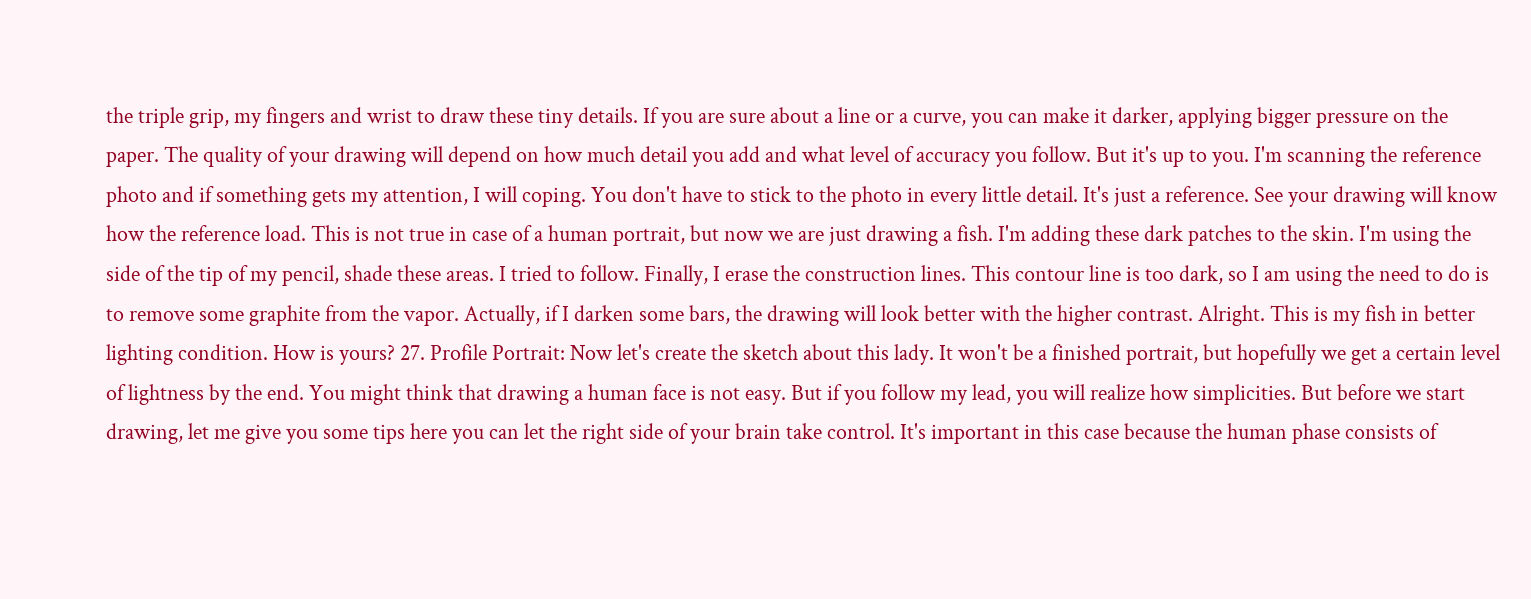the triple grip, my fingers and wrist to draw these tiny details. If you are sure about a line or a curve, you can make it darker, applying bigger pressure on the paper. The quality of your drawing will depend on how much detail you add and what level of accuracy you follow. But it's up to you. I'm scanning the reference photo and if something gets my attention, I will coping. You don't have to stick to the photo in every little detail. It's just a reference. See your drawing will know how the reference load. This is not true in case of a human portrait, but now we are just drawing a fish. I'm adding these dark patches to the skin. I'm using the side of the tip of my pencil, shade these areas. I tried to follow. Finally, I erase the construction lines. This contour line is too dark, so I am using the need to do is to remove some graphite from the vapor. Actually, if I darken some bars, the drawing will look better with the higher contrast. Alright. This is my fish in better lighting condition. How is yours? 27. Profile Portrait: Now let's create the sketch about this lady. It won't be a finished portrait, but hopefully we get a certain level of lightness by the end. You might think that drawing a human face is not easy. But if you follow my lead, you will realize how simplicities. But before we start drawing, let me give you some tips here you can let the right side of your brain take control. It's important in this case because the human phase consists of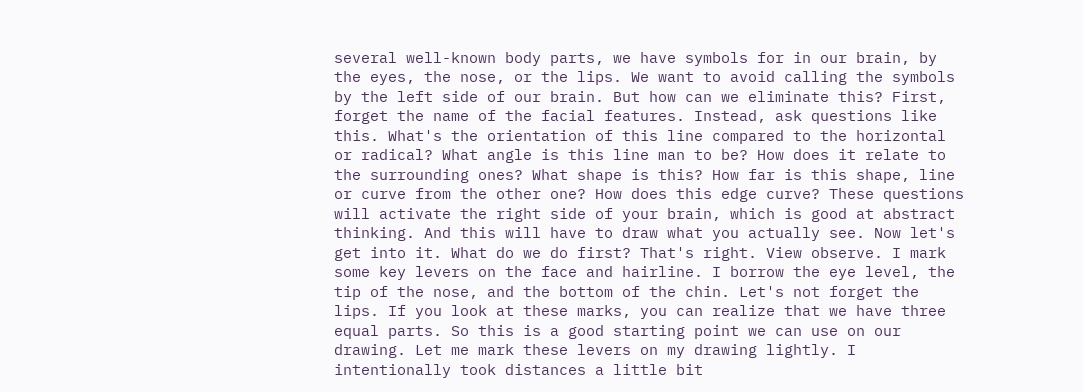several well-known body parts, we have symbols for in our brain, by the eyes, the nose, or the lips. We want to avoid calling the symbols by the left side of our brain. But how can we eliminate this? First, forget the name of the facial features. Instead, ask questions like this. What's the orientation of this line compared to the horizontal or radical? What angle is this line man to be? How does it relate to the surrounding ones? What shape is this? How far is this shape, line or curve from the other one? How does this edge curve? These questions will activate the right side of your brain, which is good at abstract thinking. And this will have to draw what you actually see. Now let's get into it. What do we do first? That's right. View observe. I mark some key levers on the face and hairline. I borrow the eye level, the tip of the nose, and the bottom of the chin. Let's not forget the lips. If you look at these marks, you can realize that we have three equal parts. So this is a good starting point we can use on our drawing. Let me mark these levers on my drawing lightly. I intentionally took distances a little bit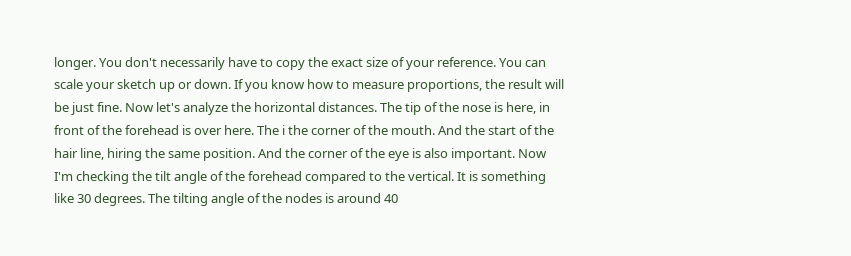longer. You don't necessarily have to copy the exact size of your reference. You can scale your sketch up or down. If you know how to measure proportions, the result will be just fine. Now let's analyze the horizontal distances. The tip of the nose is here, in front of the forehead is over here. The i the corner of the mouth. And the start of the hair line, hiring the same position. And the corner of the eye is also important. Now I'm checking the tilt angle of the forehead compared to the vertical. It is something like 30 degrees. The tilting angle of the nodes is around 40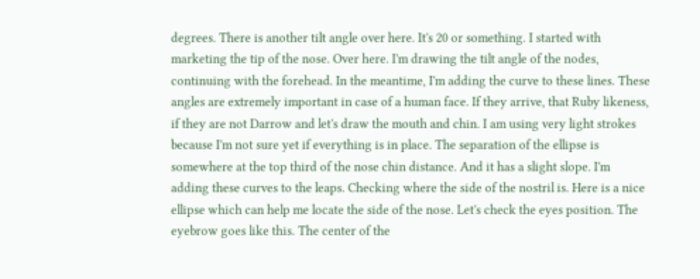degrees. There is another tilt angle over here. It's 20 or something. I started with marketing the tip of the nose. Over here. I'm drawing the tilt angle of the nodes, continuing with the forehead. In the meantime, I'm adding the curve to these lines. These angles are extremely important in case of a human face. If they arrive, that Ruby likeness, if they are not Darrow and let's draw the mouth and chin. I am using very light strokes because I'm not sure yet if everything is in place. The separation of the ellipse is somewhere at the top third of the nose chin distance. And it has a slight slope. I'm adding these curves to the leaps. Checking where the side of the nostril is. Here is a nice ellipse which can help me locate the side of the nose. Let's check the eyes position. The eyebrow goes like this. The center of the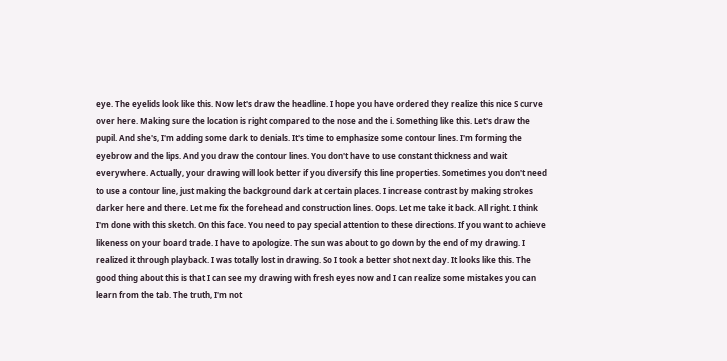eye. The eyelids look like this. Now let's draw the headline. I hope you have ordered they realize this nice S curve over here. Making sure the location is right compared to the nose and the i. Something like this. Let's draw the pupil. And she's, I'm adding some dark to denials. It's time to emphasize some contour lines. I'm forming the eyebrow and the lips. And you draw the contour lines. You don't have to use constant thickness and wait everywhere. Actually, your drawing will look better if you diversify this line properties. Sometimes you don't need to use a contour line, just making the background dark at certain places. I increase contrast by making strokes darker here and there. Let me fix the forehead and construction lines. Oops. Let me take it back. All right. I think I'm done with this sketch. On this face. You need to pay special attention to these directions. If you want to achieve likeness on your board trade. I have to apologize. The sun was about to go down by the end of my drawing. I realized it through playback. I was totally lost in drawing. So I took a better shot next day. It looks like this. The good thing about this is that I can see my drawing with fresh eyes now and I can realize some mistakes you can learn from the tab. The truth, I'm not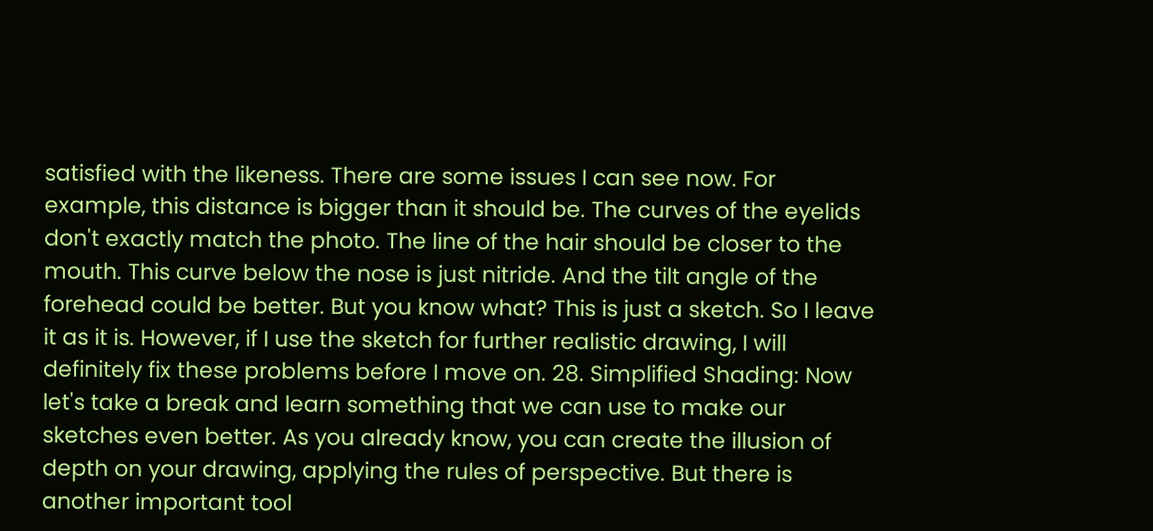satisfied with the likeness. There are some issues I can see now. For example, this distance is bigger than it should be. The curves of the eyelids don't exactly match the photo. The line of the hair should be closer to the mouth. This curve below the nose is just nitride. And the tilt angle of the forehead could be better. But you know what? This is just a sketch. So I leave it as it is. However, if I use the sketch for further realistic drawing, I will definitely fix these problems before I move on. 28. Simplified Shading: Now let's take a break and learn something that we can use to make our sketches even better. As you already know, you can create the illusion of depth on your drawing, applying the rules of perspective. But there is another important tool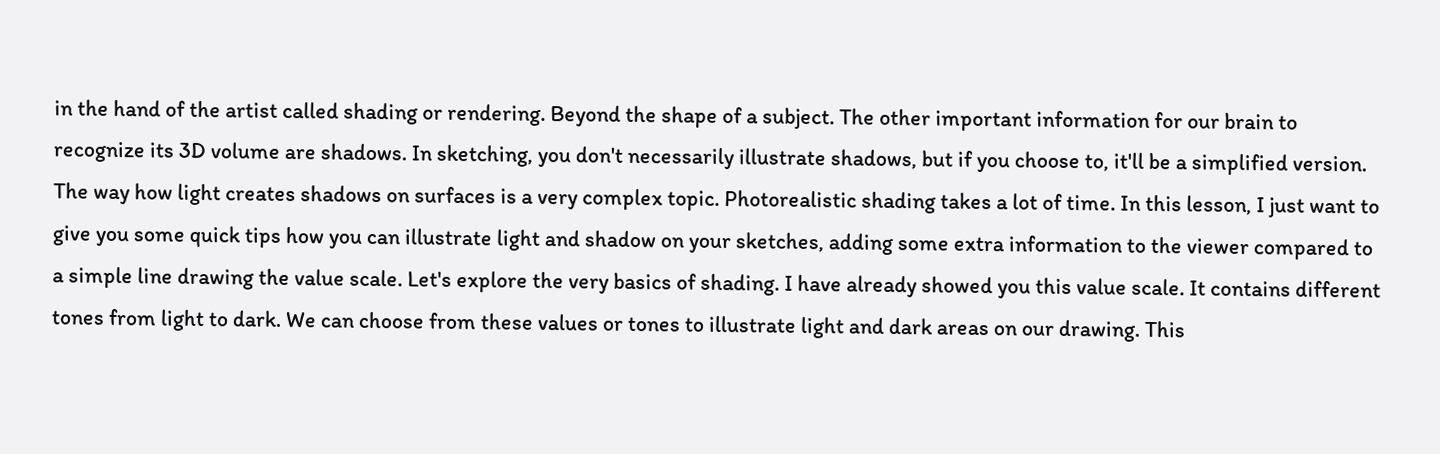in the hand of the artist called shading or rendering. Beyond the shape of a subject. The other important information for our brain to recognize its 3D volume are shadows. In sketching, you don't necessarily illustrate shadows, but if you choose to, it'll be a simplified version. The way how light creates shadows on surfaces is a very complex topic. Photorealistic shading takes a lot of time. In this lesson, I just want to give you some quick tips how you can illustrate light and shadow on your sketches, adding some extra information to the viewer compared to a simple line drawing the value scale. Let's explore the very basics of shading. I have already showed you this value scale. It contains different tones from light to dark. We can choose from these values or tones to illustrate light and dark areas on our drawing. This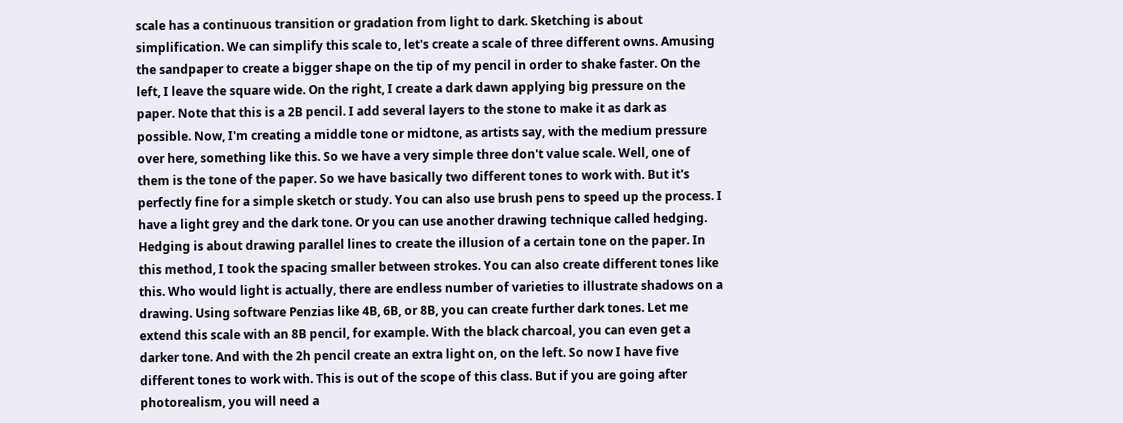scale has a continuous transition or gradation from light to dark. Sketching is about simplification. We can simplify this scale to, let's create a scale of three different owns. Amusing the sandpaper to create a bigger shape on the tip of my pencil in order to shake faster. On the left, I leave the square wide. On the right, I create a dark dawn applying big pressure on the paper. Note that this is a 2B pencil. I add several layers to the stone to make it as dark as possible. Now, I'm creating a middle tone or midtone, as artists say, with the medium pressure over here, something like this. So we have a very simple three don't value scale. Well, one of them is the tone of the paper. So we have basically two different tones to work with. But it's perfectly fine for a simple sketch or study. You can also use brush pens to speed up the process. I have a light grey and the dark tone. Or you can use another drawing technique called hedging. Hedging is about drawing parallel lines to create the illusion of a certain tone on the paper. In this method, I took the spacing smaller between strokes. You can also create different tones like this. Who would light is actually, there are endless number of varieties to illustrate shadows on a drawing. Using software Penzias like 4B, 6B, or 8B, you can create further dark tones. Let me extend this scale with an 8B pencil, for example. With the black charcoal, you can even get a darker tone. And with the 2h pencil create an extra light on, on the left. So now I have five different tones to work with. This is out of the scope of this class. But if you are going after photorealism, you will need a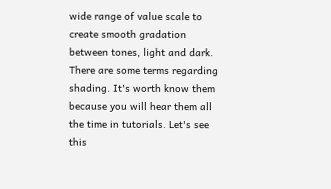wide range of value scale to create smooth gradation between tones, light and dark. There are some terms regarding shading. It's worth know them because you will hear them all the time in tutorials. Let's see this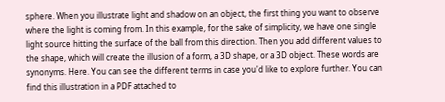sphere. When you illustrate light and shadow on an object, the first thing you want to observe where the light is coming from. In this example, for the sake of simplicity, we have one single light source hitting the surface of the ball from this direction. Then you add different values to the shape, which will create the illusion of a form, a 3D shape, or a 3D object. These words are synonyms. Here. You can see the different terms in case you'd like to explore further. You can find this illustration in a PDF attached to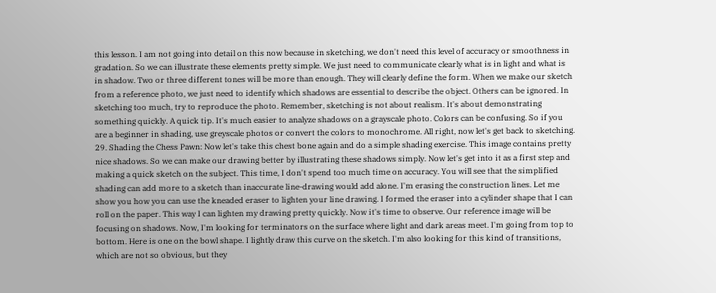this lesson. I am not going into detail on this now because in sketching, we don't need this level of accuracy or smoothness in gradation. So we can illustrate these elements pretty simple. We just need to communicate clearly what is in light and what is in shadow. Two or three different tones will be more than enough. They will clearly define the form. When we make our sketch from a reference photo, we just need to identify which shadows are essential to describe the object. Others can be ignored. In sketching too much, try to reproduce the photo. Remember, sketching is not about realism. It's about demonstrating something quickly. A quick tip. It's much easier to analyze shadows on a grayscale photo. Colors can be confusing. So if you are a beginner in shading, use greyscale photos or convert the colors to monochrome. All right, now let's get back to sketching. 29. Shading the Chess Pawn: Now let's take this chest bone again and do a simple shading exercise. This image contains pretty nice shadows. So we can make our drawing better by illustrating these shadows simply. Now let's get into it as a first step and making a quick sketch on the subject. This time, I don't spend too much time on accuracy. You will see that the simplified shading can add more to a sketch than inaccurate line-drawing would add alone. I'm erasing the construction lines. Let me show you how you can use the kneaded eraser to lighten your line drawing. I formed the eraser into a cylinder shape that I can roll on the paper. This way I can lighten my drawing pretty quickly. Now it's time to observe. Our reference image will be focusing on shadows. Now, I'm looking for terminators on the surface where light and dark areas meet. I'm going from top to bottom. Here is one on the bowl shape. I lightly draw this curve on the sketch. I'm also looking for this kind of transitions, which are not so obvious, but they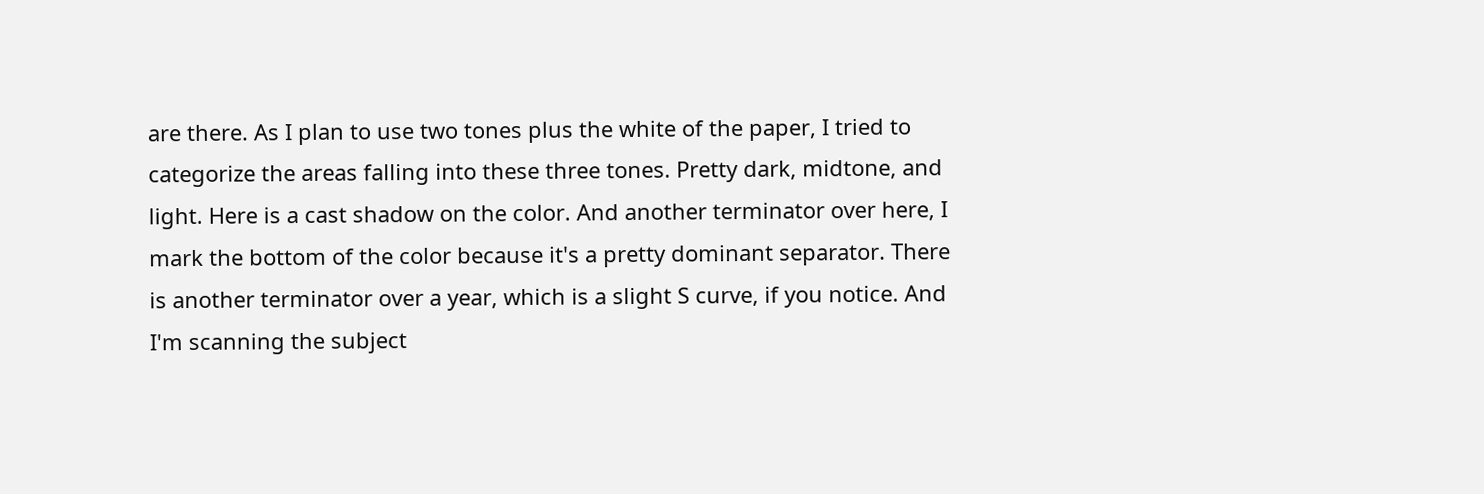are there. As I plan to use two tones plus the white of the paper, I tried to categorize the areas falling into these three tones. Pretty dark, midtone, and light. Here is a cast shadow on the color. And another terminator over here, I mark the bottom of the color because it's a pretty dominant separator. There is another terminator over a year, which is a slight S curve, if you notice. And I'm scanning the subject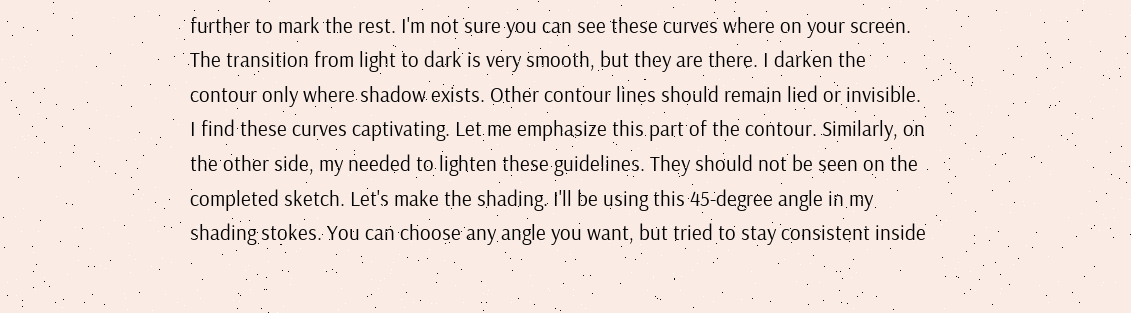further to mark the rest. I'm not sure you can see these curves where on your screen. The transition from light to dark is very smooth, but they are there. I darken the contour only where shadow exists. Other contour lines should remain lied or invisible. I find these curves captivating. Let me emphasize this part of the contour. Similarly, on the other side, my needed to lighten these guidelines. They should not be seen on the completed sketch. Let's make the shading. I'll be using this 45-degree angle in my shading stokes. You can choose any angle you want, but tried to stay consistent inside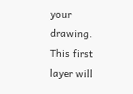your drawing. This first layer will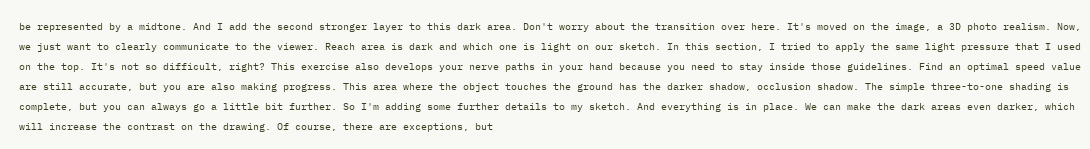be represented by a midtone. And I add the second stronger layer to this dark area. Don't worry about the transition over here. It's moved on the image, a 3D photo realism. Now, we just want to clearly communicate to the viewer. Reach area is dark and which one is light on our sketch. In this section, I tried to apply the same light pressure that I used on the top. It's not so difficult, right? This exercise also develops your nerve paths in your hand because you need to stay inside those guidelines. Find an optimal speed value are still accurate, but you are also making progress. This area where the object touches the ground has the darker shadow, occlusion shadow. The simple three-to-one shading is complete, but you can always go a little bit further. So I'm adding some further details to my sketch. And everything is in place. We can make the dark areas even darker, which will increase the contrast on the drawing. Of course, there are exceptions, but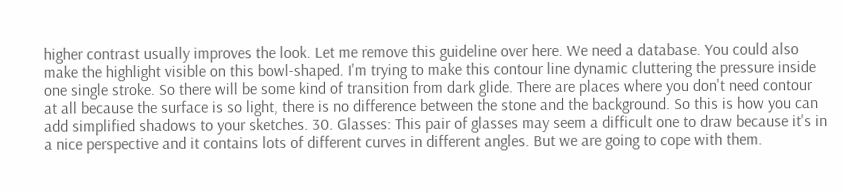higher contrast usually improves the look. Let me remove this guideline over here. We need a database. You could also make the highlight visible on this bowl-shaped. I'm trying to make this contour line dynamic cluttering the pressure inside one single stroke. So there will be some kind of transition from dark glide. There are places where you don't need contour at all because the surface is so light, there is no difference between the stone and the background. So this is how you can add simplified shadows to your sketches. 30. Glasses: This pair of glasses may seem a difficult one to draw because it's in a nice perspective and it contains lots of different curves in different angles. But we are going to cope with them.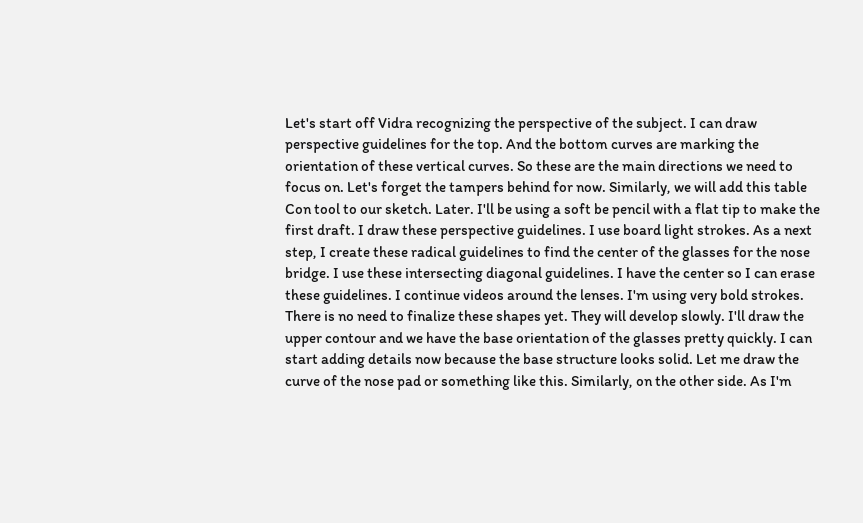Let's start off Vidra recognizing the perspective of the subject. I can draw perspective guidelines for the top. And the bottom curves are marking the orientation of these vertical curves. So these are the main directions we need to focus on. Let's forget the tampers behind for now. Similarly, we will add this table Con tool to our sketch. Later. I'll be using a soft be pencil with a flat tip to make the first draft. I draw these perspective guidelines. I use board light strokes. As a next step, I create these radical guidelines to find the center of the glasses for the nose bridge. I use these intersecting diagonal guidelines. I have the center so I can erase these guidelines. I continue videos around the lenses. I'm using very bold strokes. There is no need to finalize these shapes yet. They will develop slowly. I'll draw the upper contour and we have the base orientation of the glasses pretty quickly. I can start adding details now because the base structure looks solid. Let me draw the curve of the nose pad or something like this. Similarly, on the other side. As I'm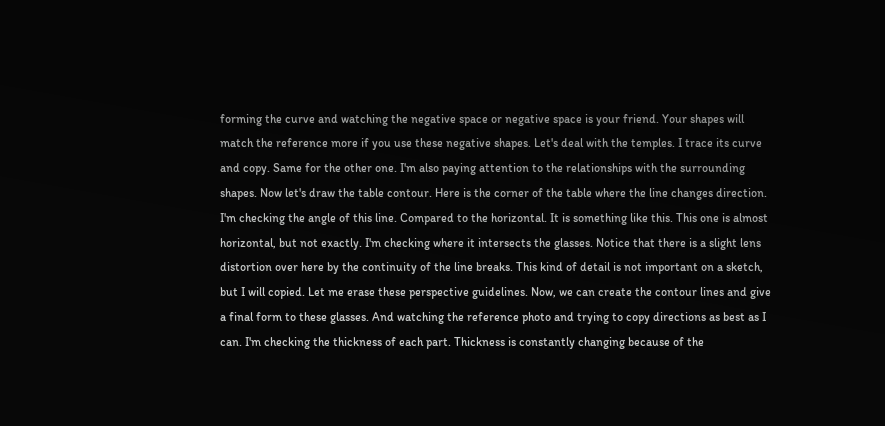forming the curve and watching the negative space or negative space is your friend. Your shapes will match the reference more if you use these negative shapes. Let's deal with the temples. I trace its curve and copy. Same for the other one. I'm also paying attention to the relationships with the surrounding shapes. Now let's draw the table contour. Here is the corner of the table where the line changes direction. I'm checking the angle of this line. Compared to the horizontal. It is something like this. This one is almost horizontal, but not exactly. I'm checking where it intersects the glasses. Notice that there is a slight lens distortion over here by the continuity of the line breaks. This kind of detail is not important on a sketch, but I will copied. Let me erase these perspective guidelines. Now, we can create the contour lines and give a final form to these glasses. And watching the reference photo and trying to copy directions as best as I can. I'm checking the thickness of each part. Thickness is constantly changing because of the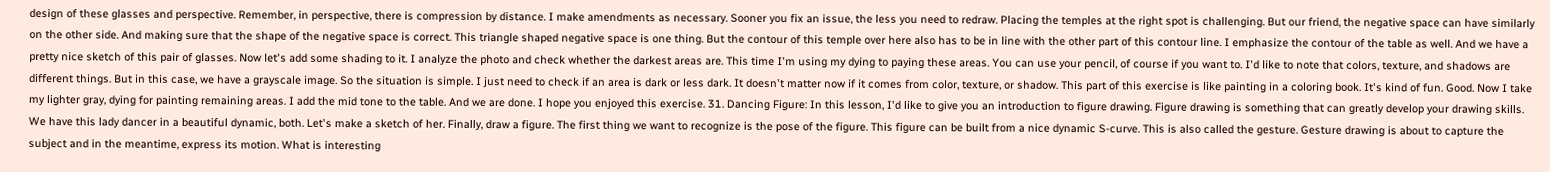design of these glasses and perspective. Remember, in perspective, there is compression by distance. I make amendments as necessary. Sooner you fix an issue, the less you need to redraw. Placing the temples at the right spot is challenging. But our friend, the negative space can have similarly on the other side. And making sure that the shape of the negative space is correct. This triangle shaped negative space is one thing. But the contour of this temple over here also has to be in line with the other part of this contour line. I emphasize the contour of the table as well. And we have a pretty nice sketch of this pair of glasses. Now let's add some shading to it. I analyze the photo and check whether the darkest areas are. This time I'm using my dying to paying these areas. You can use your pencil, of course if you want to. I'd like to note that colors, texture, and shadows are different things. But in this case, we have a grayscale image. So the situation is simple. I just need to check if an area is dark or less dark. It doesn't matter now if it comes from color, texture, or shadow. This part of this exercise is like painting in a coloring book. It's kind of fun. Good. Now I take my lighter gray, dying for painting remaining areas. I add the mid tone to the table. And we are done. I hope you enjoyed this exercise. 31. Dancing Figure: In this lesson, I'd like to give you an introduction to figure drawing. Figure drawing is something that can greatly develop your drawing skills. We have this lady dancer in a beautiful dynamic, both. Let's make a sketch of her. Finally, draw a figure. The first thing we want to recognize is the pose of the figure. This figure can be built from a nice dynamic S-curve. This is also called the gesture. Gesture drawing is about to capture the subject and in the meantime, express its motion. What is interesting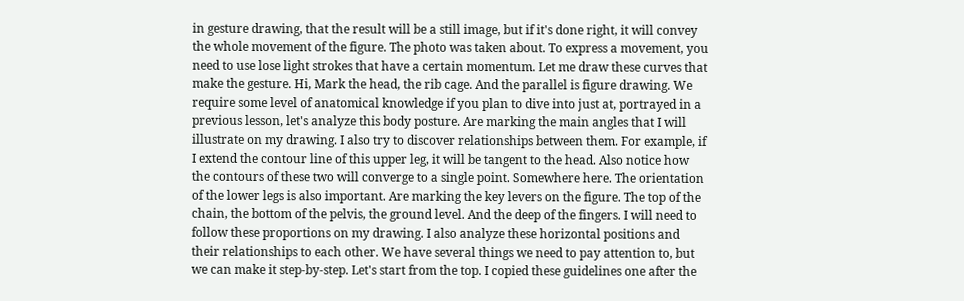in gesture drawing, that the result will be a still image, but if it's done right, it will convey the whole movement of the figure. The photo was taken about. To express a movement, you need to use lose light strokes that have a certain momentum. Let me draw these curves that make the gesture. Hi, Mark the head, the rib cage. And the parallel is figure drawing. We require some level of anatomical knowledge if you plan to dive into just at, portrayed in a previous lesson, let's analyze this body posture. Are marking the main angles that I will illustrate on my drawing. I also try to discover relationships between them. For example, if I extend the contour line of this upper leg, it will be tangent to the head. Also notice how the contours of these two will converge to a single point. Somewhere here. The orientation of the lower legs is also important. Are marking the key levers on the figure. The top of the chain, the bottom of the pelvis, the ground level. And the deep of the fingers. I will need to follow these proportions on my drawing. I also analyze these horizontal positions and their relationships to each other. We have several things we need to pay attention to, but we can make it step-by-step. Let's start from the top. I copied these guidelines one after the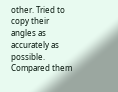other. Tried to copy their angles as accurately as possible. Compared them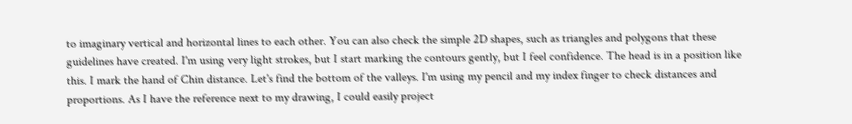to imaginary vertical and horizontal lines to each other. You can also check the simple 2D shapes, such as triangles and polygons that these guidelines have created. I'm using very light strokes, but I start marking the contours gently, but I feel confidence. The head is in a position like this. I mark the hand of Chin distance. Let's find the bottom of the valleys. I'm using my pencil and my index finger to check distances and proportions. As I have the reference next to my drawing, I could easily project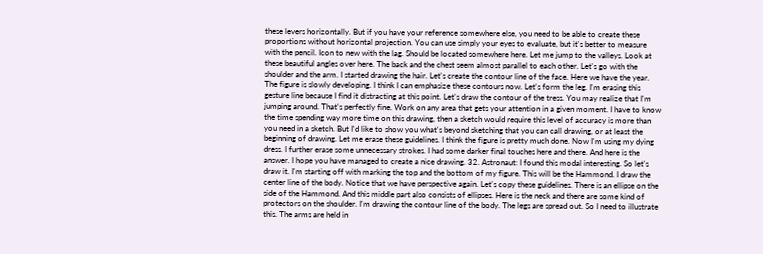these levers horizontally. But if you have your reference somewhere else, you need to be able to create these proportions without horizontal projection. You can use simply your eyes to evaluate, but it's better to measure with the pencil. Icon to new with the lag. Should be located somewhere here. Let me jump to the valleys. Look at these beautiful angles over here. The back and the chest seem almost parallel to each other. Let's go with the shoulder and the arm. I started drawing the hair. Let's create the contour line of the face. Here we have the year. The figure is slowly developing. I think I can emphasize these contours now. Let's form the leg. I'm erasing this gesture line because I find it distracting at this point. Let's draw the contour of the tress. You may realize that I'm jumping around. That's perfectly fine. Work on any area that gets your attention in a given moment. I have to know the time spending way more time on this drawing, then a sketch would require this level of accuracy is more than you need in a sketch. But I'd like to show you what's beyond sketching that you can call drawing, or at least the beginning of drawing. Let me erase these guidelines. I think the figure is pretty much done. Now I'm using my dying dress. I further erase some unnecessary strokes. I had some darker final touches here and there. And here is the answer. I hope you have managed to create a nice drawing. 32. Astronaut: I found this modal interesting. So let's draw it. I'm starting off with marking the top and the bottom of my figure. This will be the Hammond. I draw the center line of the body. Notice that we have perspective again. Let's copy these guidelines. There is an ellipse on the side of the Hammond. And this middle part also consists of ellipses. Here is the neck and there are some kind of protectors on the shoulder. I'm drawing the contour line of the body. The legs are spread out. So I need to illustrate this. The arms are held in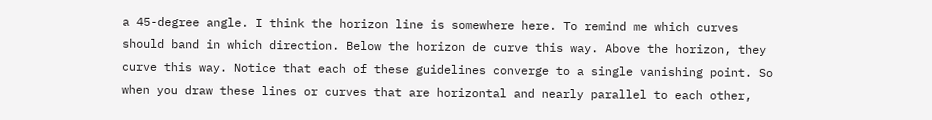a 45-degree angle. I think the horizon line is somewhere here. To remind me which curves should band in which direction. Below the horizon de curve this way. Above the horizon, they curve this way. Notice that each of these guidelines converge to a single vanishing point. So when you draw these lines or curves that are horizontal and nearly parallel to each other,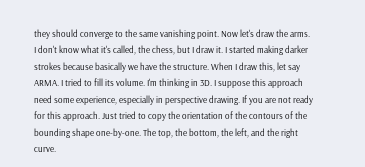they should converge to the same vanishing point. Now let's draw the arms. I don't know what it's called, the chess, but I draw it. I started making darker strokes because basically we have the structure. When I draw this, let say ARMA. I tried to fill its volume. I'm thinking in 3D. I suppose this approach need some experience, especially in perspective drawing. If you are not ready for this approach. Just tried to copy the orientation of the contours of the bounding shape one-by-one. The top, the bottom, the left, and the right curve.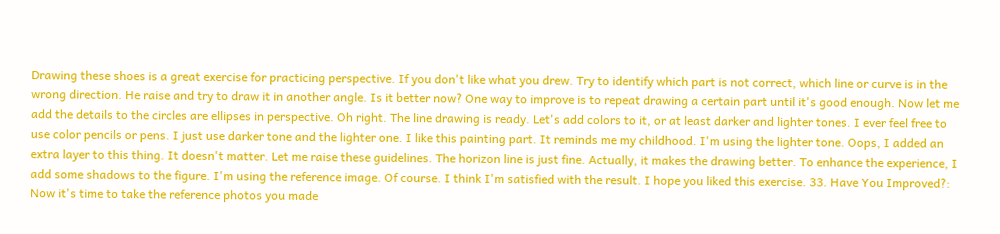Drawing these shoes is a great exercise for practicing perspective. If you don't like what you drew. Try to identify which part is not correct, which line or curve is in the wrong direction. He raise and try to draw it in another angle. Is it better now? One way to improve is to repeat drawing a certain part until it's good enough. Now let me add the details to the circles are ellipses in perspective. Oh right. The line drawing is ready. Let's add colors to it, or at least darker and lighter tones. I ever feel free to use color pencils or pens. I just use darker tone and the lighter one. I like this painting part. It reminds me my childhood. I'm using the lighter tone. Oops, I added an extra layer to this thing. It doesn't matter. Let me raise these guidelines. The horizon line is just fine. Actually, it makes the drawing better. To enhance the experience, I add some shadows to the figure. I'm using the reference image. Of course. I think I'm satisfied with the result. I hope you liked this exercise. 33. Have You Improved?: Now it's time to take the reference photos you made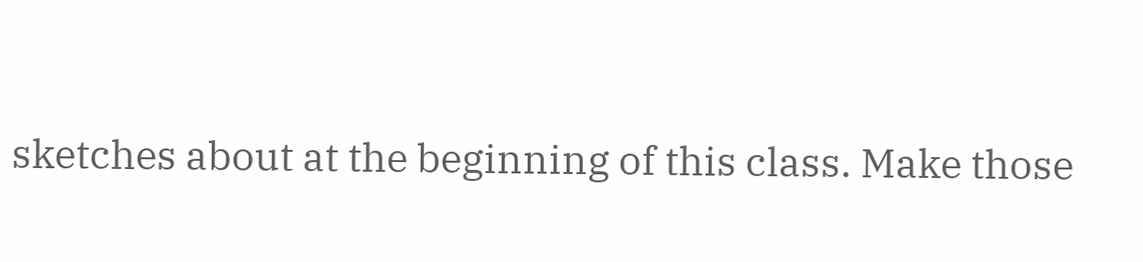sketches about at the beginning of this class. Make those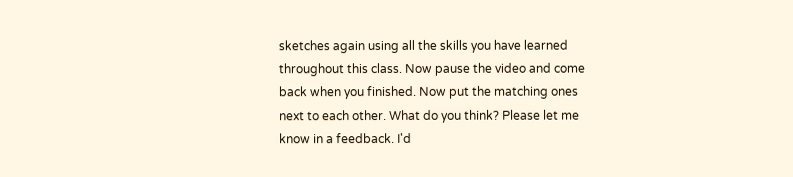sketches again using all the skills you have learned throughout this class. Now pause the video and come back when you finished. Now put the matching ones next to each other. What do you think? Please let me know in a feedback. I'd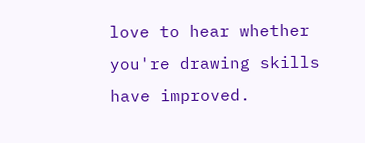love to hear whether you're drawing skills have improved.